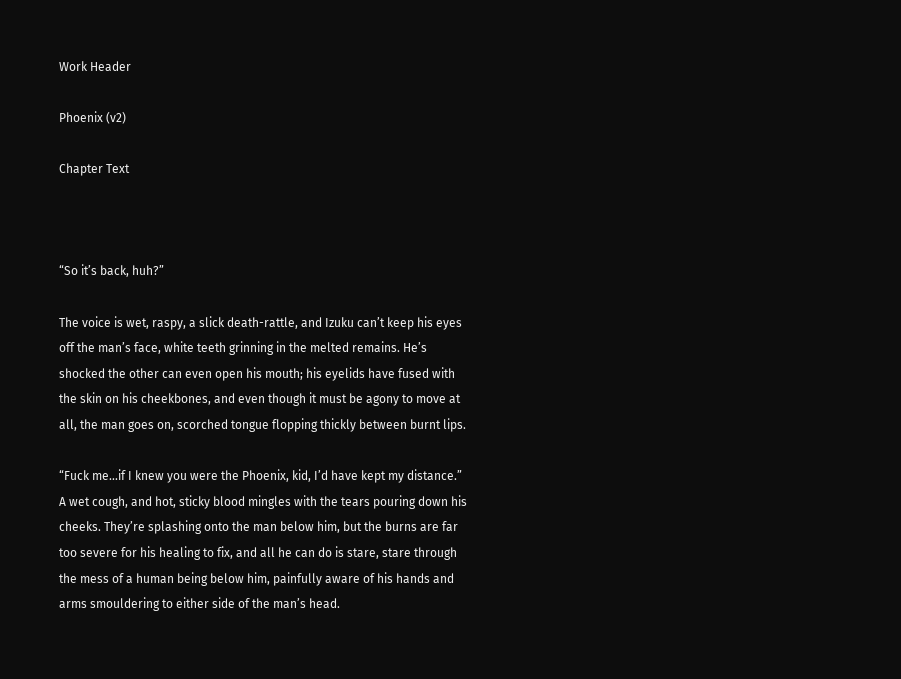Work Header

Phoenix (v2)

Chapter Text



“So it’s back, huh?”

The voice is wet, raspy, a slick death-rattle, and Izuku can’t keep his eyes off the man’s face, white teeth grinning in the melted remains. He’s shocked the other can even open his mouth; his eyelids have fused with the skin on his cheekbones, and even though it must be agony to move at all, the man goes on, scorched tongue flopping thickly between burnt lips.

“Fuck me...if I knew you were the Phoenix, kid, I’d have kept my distance.” A wet cough, and hot, sticky blood mingles with the tears pouring down his cheeks. They’re splashing onto the man below him, but the burns are far too severe for his healing to fix, and all he can do is stare, stare through the mess of a human being below him, painfully aware of his hands and arms smouldering to either side of the man’s head.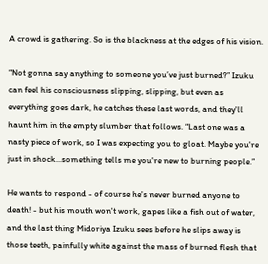A crowd is gathering. So is the blackness at the edges of his vision.

“Not gonna say anything to someone you’ve just burned?” Izuku can feel his consciousness slipping, slipping, but even as everything goes dark, he catches these last words, and they'll haunt him in the empty slumber that follows. “Last one was a nasty piece of work, so I was expecting you to gloat. Maybe you're just in shock...something tells me you're new to burning people.”

He wants to respond - of course he's never burned anyone to death! - but his mouth won't work, gapes like a fish out of water, and the last thing Midoriya Izuku sees before he slips away is those teeth, painfully white against the mass of burned flesh that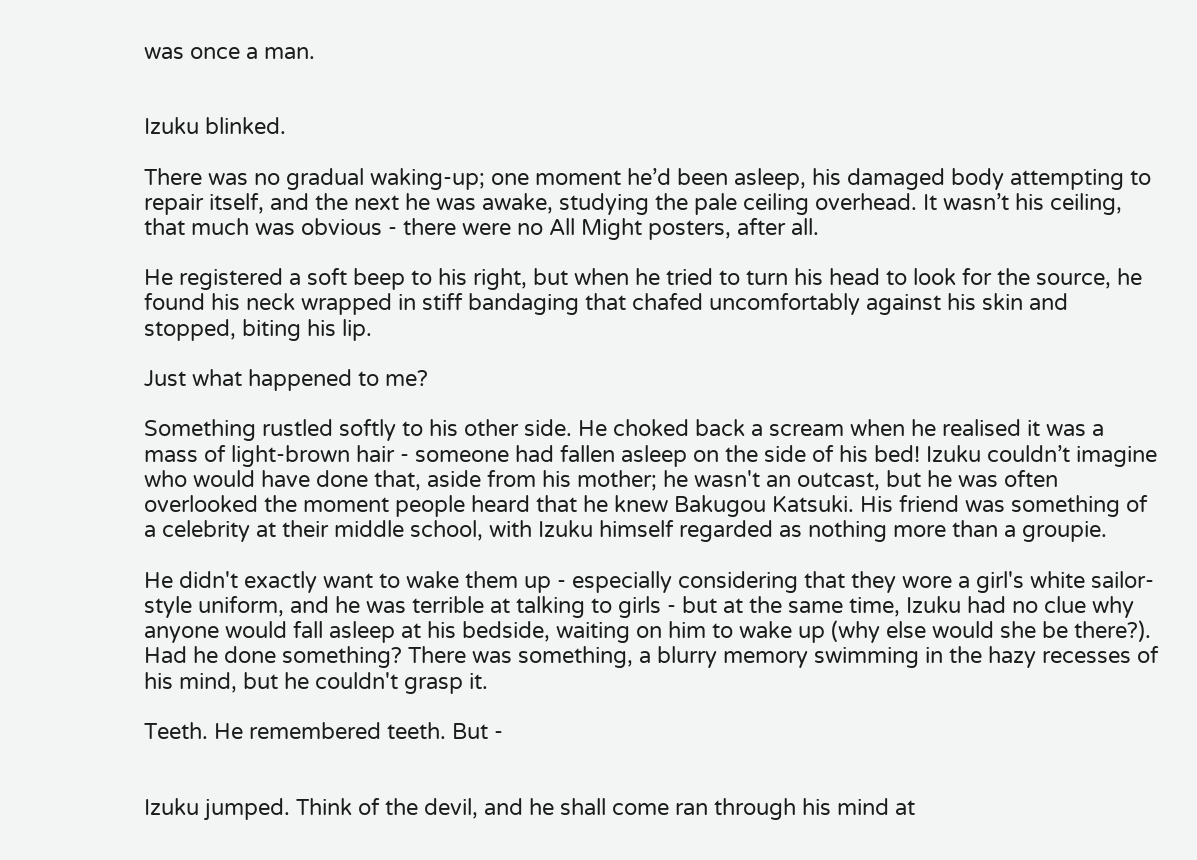was once a man.


Izuku blinked.

There was no gradual waking-up; one moment he’d been asleep, his damaged body attempting to repair itself, and the next he was awake, studying the pale ceiling overhead. It wasn’t his ceiling, that much was obvious - there were no All Might posters, after all.

He registered a soft beep to his right, but when he tried to turn his head to look for the source, he found his neck wrapped in stiff bandaging that chafed uncomfortably against his skin and stopped, biting his lip.

Just what happened to me?

Something rustled softly to his other side. He choked back a scream when he realised it was a mass of light-brown hair - someone had fallen asleep on the side of his bed! Izuku couldn’t imagine who would have done that, aside from his mother; he wasn't an outcast, but he was often overlooked the moment people heard that he knew Bakugou Katsuki. His friend was something of a celebrity at their middle school, with Izuku himself regarded as nothing more than a groupie.

He didn't exactly want to wake them up - especially considering that they wore a girl's white sailor-style uniform, and he was terrible at talking to girls - but at the same time, Izuku had no clue why anyone would fall asleep at his bedside, waiting on him to wake up (why else would she be there?). Had he done something? There was something, a blurry memory swimming in the hazy recesses of his mind, but he couldn't grasp it.

Teeth. He remembered teeth. But -


Izuku jumped. Think of the devil, and he shall come ran through his mind at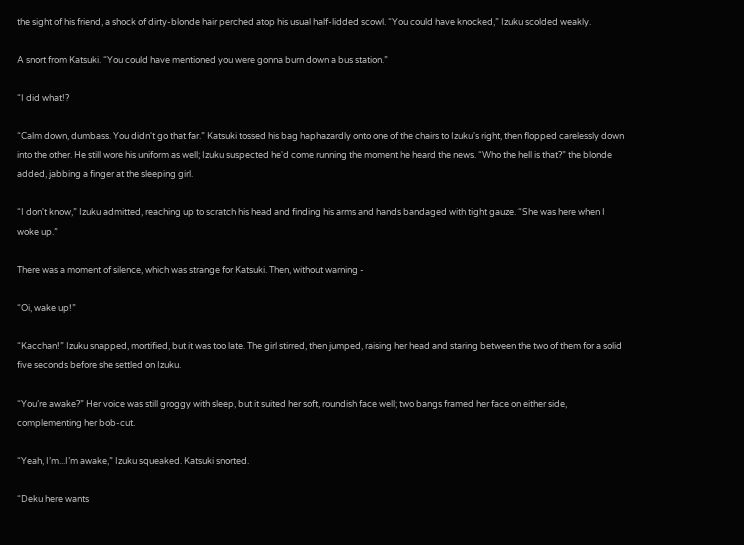the sight of his friend, a shock of dirty-blonde hair perched atop his usual half-lidded scowl. “You could have knocked,” Izuku scolded weakly.

A snort from Katsuki. “You could have mentioned you were gonna burn down a bus station.”

“I did what!?

“Calm down, dumbass. You didn't go that far.” Katsuki tossed his bag haphazardly onto one of the chairs to Izuku's right, then flopped carelessly down into the other. He still wore his uniform as well; Izuku suspected he'd come running the moment he heard the news. “Who the hell is that?” the blonde added, jabbing a finger at the sleeping girl.

“I don't know,” Izuku admitted, reaching up to scratch his head and finding his arms and hands bandaged with tight gauze. “She was here when I woke up.”

There was a moment of silence, which was strange for Katsuki. Then, without warning -

“Oi, wake up!”

“Kacchan!” Izuku snapped, mortified, but it was too late. The girl stirred, then jumped, raising her head and staring between the two of them for a solid five seconds before she settled on Izuku.

“You’re awake?” Her voice was still groggy with sleep, but it suited her soft, roundish face well; two bangs framed her face on either side, complementing her bob-cut.

“Yeah, I’m...I’m awake,” Izuku squeaked. Katsuki snorted.

“Deku here wants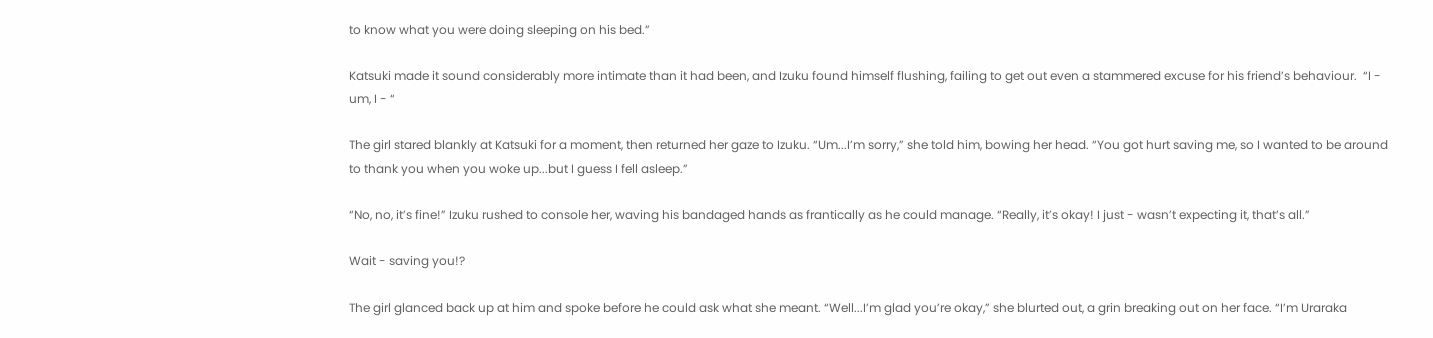to know what you were doing sleeping on his bed.”

Katsuki made it sound considerably more intimate than it had been, and Izuku found himself flushing, failing to get out even a stammered excuse for his friend’s behaviour.  “I - um, I - “

The girl stared blankly at Katsuki for a moment, then returned her gaze to Izuku. “Um...I’m sorry,” she told him, bowing her head. “You got hurt saving me, so I wanted to be around to thank you when you woke up...but I guess I fell asleep.”

“No, no, it’s fine!” Izuku rushed to console her, waving his bandaged hands as frantically as he could manage. “Really, it’s okay! I just - wasn’t expecting it, that’s all.”

Wait - saving you!?

The girl glanced back up at him and spoke before he could ask what she meant. “Well...I’m glad you’re okay,” she blurted out, a grin breaking out on her face. “I’m Uraraka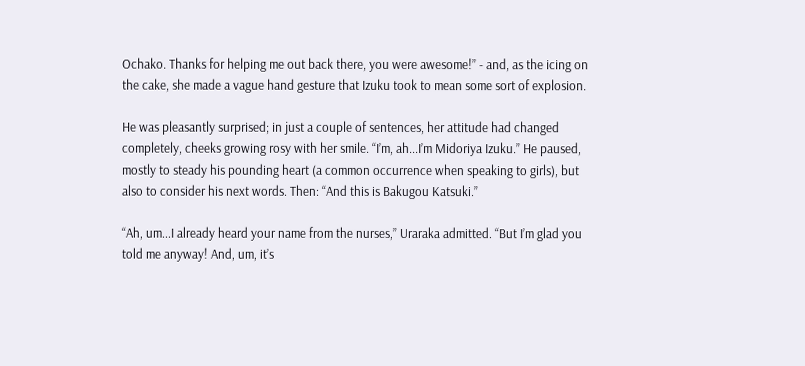Ochako. Thanks for helping me out back there, you were awesome!” - and, as the icing on the cake, she made a vague hand gesture that Izuku took to mean some sort of explosion.

He was pleasantly surprised; in just a couple of sentences, her attitude had changed completely, cheeks growing rosy with her smile. “I’m, ah...I’m Midoriya Izuku.” He paused, mostly to steady his pounding heart (a common occurrence when speaking to girls), but also to consider his next words. Then: “And this is Bakugou Katsuki.”

“Ah, um...I already heard your name from the nurses,” Uraraka admitted. “But I’m glad you told me anyway! And, um, it’s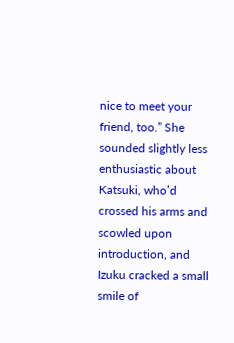nice to meet your friend, too.” She sounded slightly less enthusiastic about Katsuki, who’d crossed his arms and scowled upon introduction, and Izuku cracked a small smile of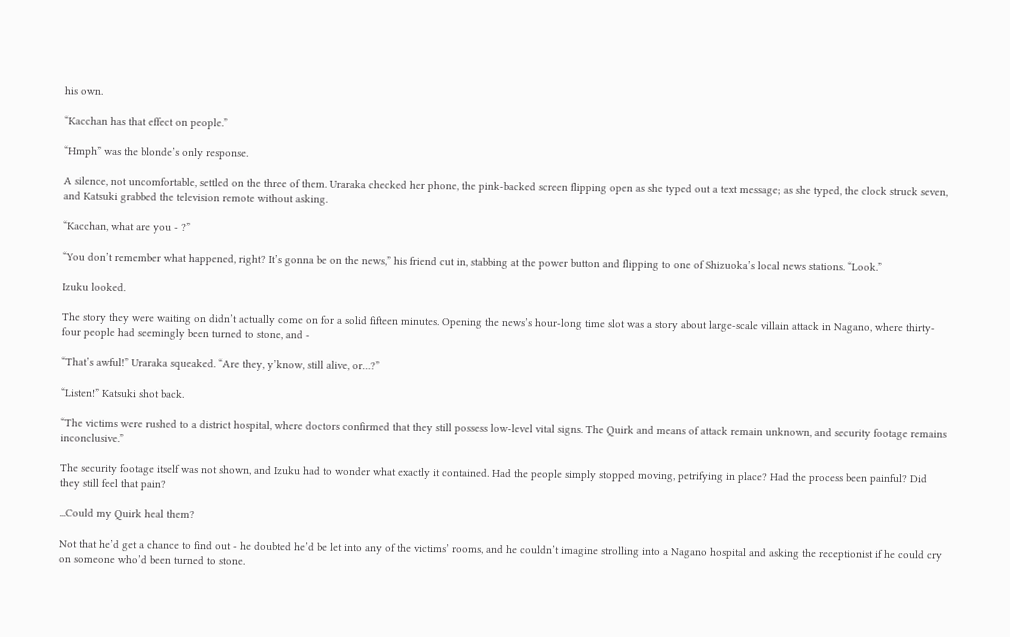his own.

“Kacchan has that effect on people.”

“Hmph” was the blonde’s only response.

A silence, not uncomfortable, settled on the three of them. Uraraka checked her phone, the pink-backed screen flipping open as she typed out a text message; as she typed, the clock struck seven, and Katsuki grabbed the television remote without asking.

“Kacchan, what are you - ?”

“You don’t remember what happened, right? It’s gonna be on the news,” his friend cut in, stabbing at the power button and flipping to one of Shizuoka’s local news stations. “Look.”

Izuku looked.

The story they were waiting on didn’t actually come on for a solid fifteen minutes. Opening the news’s hour-long time slot was a story about large-scale villain attack in Nagano, where thirty-four people had seemingly been turned to stone, and -

“That’s awful!” Uraraka squeaked. “Are they, y’know, still alive, or…?”

“Listen!” Katsuki shot back.

“The victims were rushed to a district hospital, where doctors confirmed that they still possess low-level vital signs. The Quirk and means of attack remain unknown, and security footage remains inconclusive.”

The security footage itself was not shown, and Izuku had to wonder what exactly it contained. Had the people simply stopped moving, petrifying in place? Had the process been painful? Did they still feel that pain?

...Could my Quirk heal them?

Not that he’d get a chance to find out - he doubted he’d be let into any of the victims’ rooms, and he couldn’t imagine strolling into a Nagano hospital and asking the receptionist if he could cry on someone who’d been turned to stone.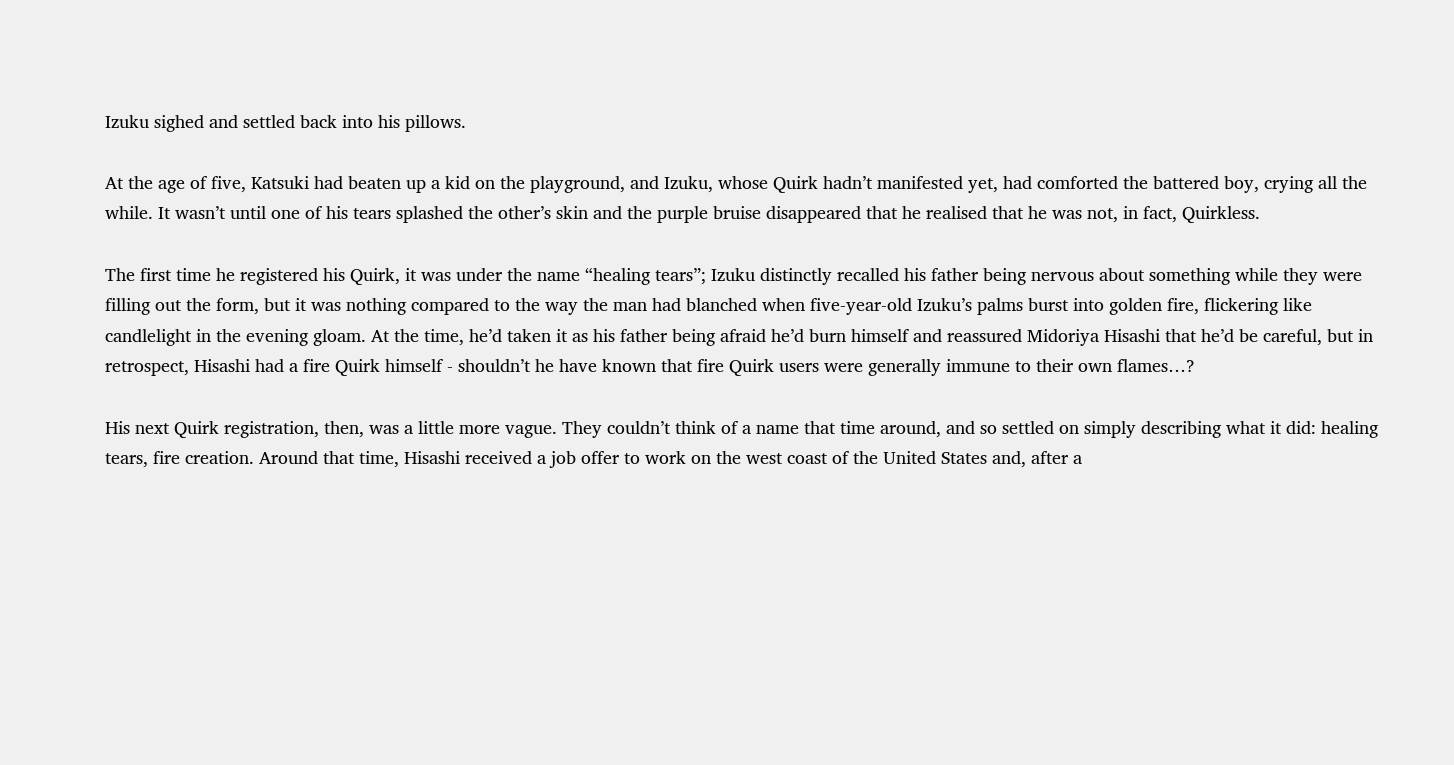Izuku sighed and settled back into his pillows.

At the age of five, Katsuki had beaten up a kid on the playground, and Izuku, whose Quirk hadn’t manifested yet, had comforted the battered boy, crying all the while. It wasn’t until one of his tears splashed the other’s skin and the purple bruise disappeared that he realised that he was not, in fact, Quirkless.

The first time he registered his Quirk, it was under the name “healing tears”; Izuku distinctly recalled his father being nervous about something while they were filling out the form, but it was nothing compared to the way the man had blanched when five-year-old Izuku’s palms burst into golden fire, flickering like candlelight in the evening gloam. At the time, he’d taken it as his father being afraid he’d burn himself and reassured Midoriya Hisashi that he’d be careful, but in retrospect, Hisashi had a fire Quirk himself - shouldn’t he have known that fire Quirk users were generally immune to their own flames…?

His next Quirk registration, then, was a little more vague. They couldn’t think of a name that time around, and so settled on simply describing what it did: healing tears, fire creation. Around that time, Hisashi received a job offer to work on the west coast of the United States and, after a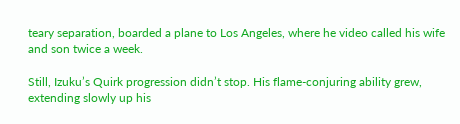teary separation, boarded a plane to Los Angeles, where he video called his wife and son twice a week.

Still, Izuku’s Quirk progression didn’t stop. His flame-conjuring ability grew, extending slowly up his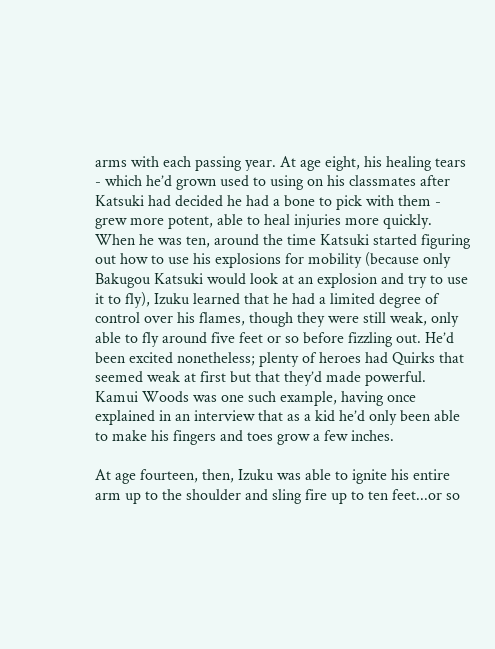arms with each passing year. At age eight, his healing tears - which he’d grown used to using on his classmates after Katsuki had decided he had a bone to pick with them - grew more potent, able to heal injuries more quickly. When he was ten, around the time Katsuki started figuring out how to use his explosions for mobility (because only Bakugou Katsuki would look at an explosion and try to use it to fly), Izuku learned that he had a limited degree of control over his flames, though they were still weak, only able to fly around five feet or so before fizzling out. He’d been excited nonetheless; plenty of heroes had Quirks that seemed weak at first but that they’d made powerful. Kamui Woods was one such example, having once explained in an interview that as a kid he’d only been able to make his fingers and toes grow a few inches.

At age fourteen, then, Izuku was able to ignite his entire arm up to the shoulder and sling fire up to ten feet...or so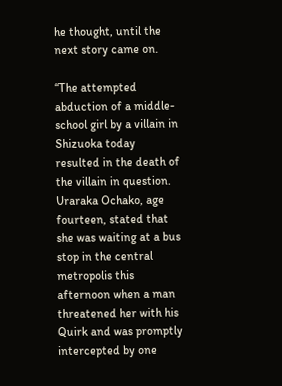he thought, until the next story came on.

“The attempted abduction of a middle-school girl by a villain in Shizuoka today resulted in the death of the villain in question. Uraraka Ochako, age fourteen, stated that she was waiting at a bus stop in the central metropolis this afternoon when a man threatened her with his Quirk and was promptly intercepted by one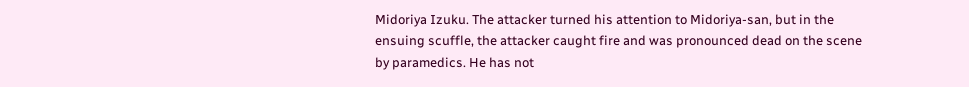Midoriya Izuku. The attacker turned his attention to Midoriya-san, but in the ensuing scuffle, the attacker caught fire and was pronounced dead on the scene by paramedics. He has not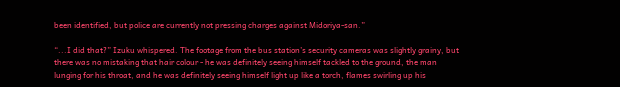been identified, but police are currently not pressing charges against Midoriya-san.”

“...I did that?” Izuku whispered. The footage from the bus station’s security cameras was slightly grainy, but there was no mistaking that hair colour - he was definitely seeing himself tackled to the ground, the man lunging for his throat, and he was definitely seeing himself light up like a torch, flames swirling up his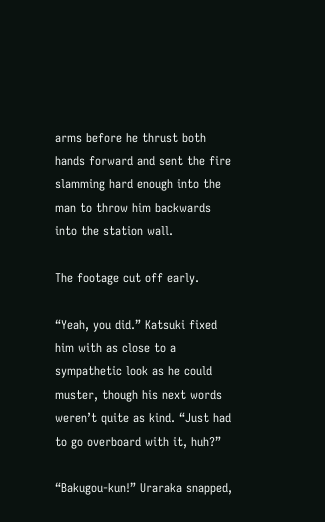arms before he thrust both hands forward and sent the fire slamming hard enough into the man to throw him backwards into the station wall.

The footage cut off early.

“Yeah, you did.” Katsuki fixed him with as close to a sympathetic look as he could muster, though his next words weren’t quite as kind. “Just had to go overboard with it, huh?”

“Bakugou-kun!” Uraraka snapped,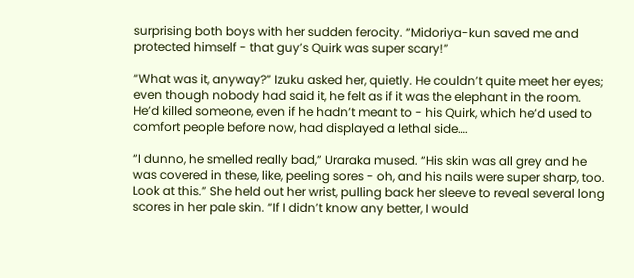surprising both boys with her sudden ferocity. “Midoriya-kun saved me and protected himself - that guy’s Quirk was super scary!”

“What was it, anyway?” Izuku asked her, quietly. He couldn’t quite meet her eyes; even though nobody had said it, he felt as if it was the elephant in the room. He’d killed someone, even if he hadn’t meant to - his Quirk, which he’d used to comfort people before now, had displayed a lethal side….

“I dunno, he smelled really bad,” Uraraka mused. “His skin was all grey and he was covered in these, like, peeling sores - oh, and his nails were super sharp, too. Look at this.” She held out her wrist, pulling back her sleeve to reveal several long scores in her pale skin. “If I didn’t know any better, I would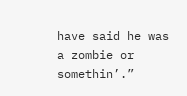have said he was a zombie or somethin’.”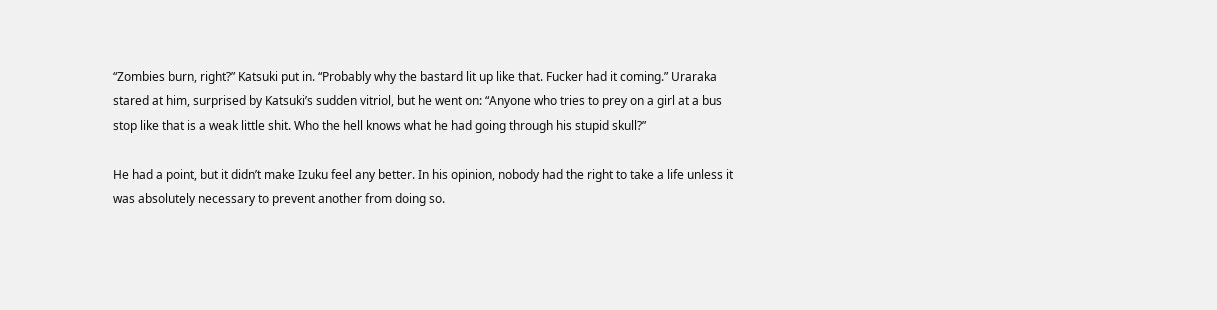“Zombies burn, right?” Katsuki put in. “Probably why the bastard lit up like that. Fucker had it coming.” Uraraka stared at him, surprised by Katsuki’s sudden vitriol, but he went on: “Anyone who tries to prey on a girl at a bus stop like that is a weak little shit. Who the hell knows what he had going through his stupid skull?”

He had a point, but it didn’t make Izuku feel any better. In his opinion, nobody had the right to take a life unless it was absolutely necessary to prevent another from doing so.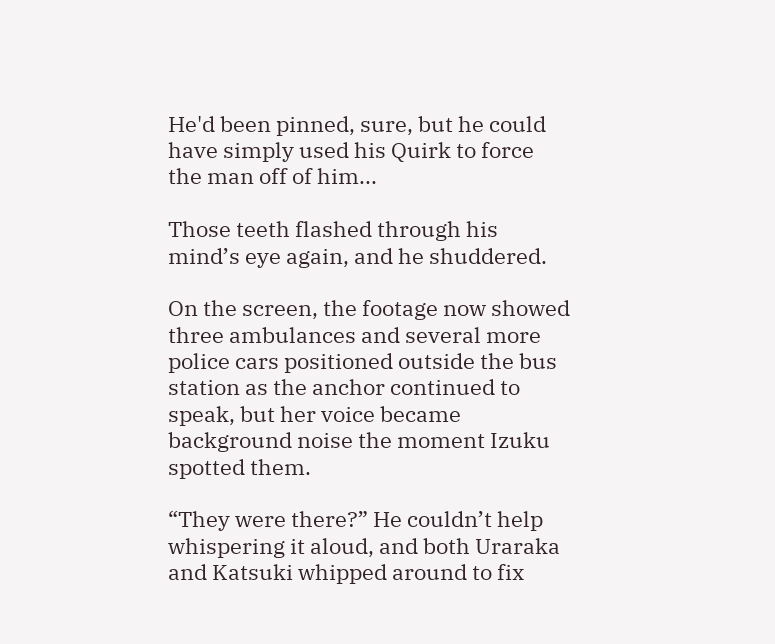He'd been pinned, sure, but he could have simply used his Quirk to force the man off of him...

Those teeth flashed through his mind’s eye again, and he shuddered.

On the screen, the footage now showed three ambulances and several more police cars positioned outside the bus station as the anchor continued to speak, but her voice became background noise the moment Izuku spotted them.

“They were there?” He couldn’t help whispering it aloud, and both Uraraka and Katsuki whipped around to fix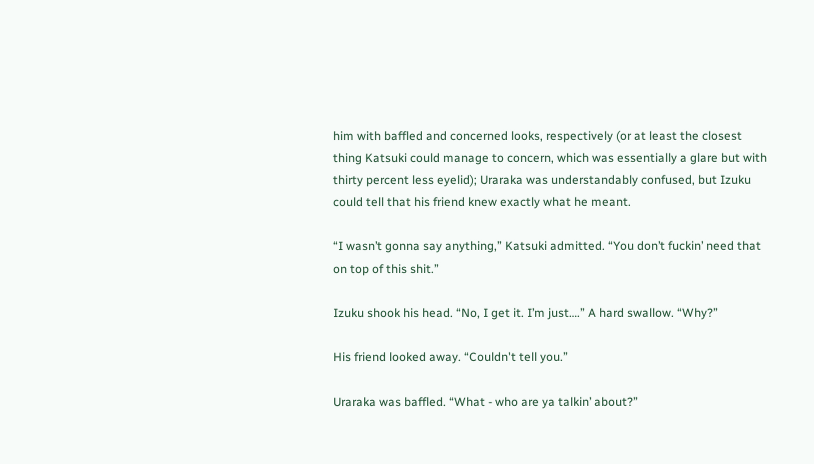him with baffled and concerned looks, respectively (or at least the closest thing Katsuki could manage to concern, which was essentially a glare but with thirty percent less eyelid); Uraraka was understandably confused, but Izuku could tell that his friend knew exactly what he meant.

“I wasn’t gonna say anything,” Katsuki admitted. “You don’t fuckin’ need that on top of this shit.”

Izuku shook his head. “No, I get it. I’m just….” A hard swallow. “Why?”

His friend looked away. “Couldn't tell you.”

Uraraka was baffled. “What - who are ya talkin’ about?”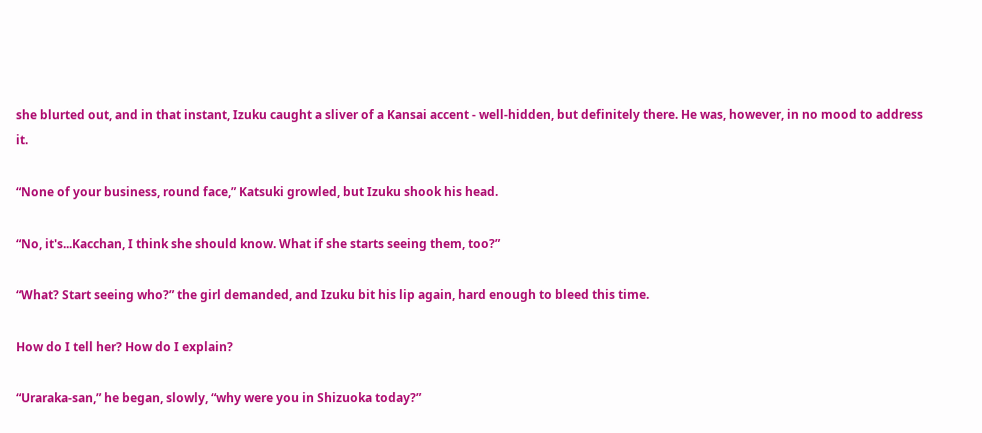she blurted out, and in that instant, Izuku caught a sliver of a Kansai accent - well-hidden, but definitely there. He was, however, in no mood to address it.

“None of your business, round face,” Katsuki growled, but Izuku shook his head.

“No, it's...Kacchan, I think she should know. What if she starts seeing them, too?”

“What? Start seeing who?” the girl demanded, and Izuku bit his lip again, hard enough to bleed this time.

How do I tell her? How do I explain?

“Uraraka-san,” he began, slowly, “why were you in Shizuoka today?”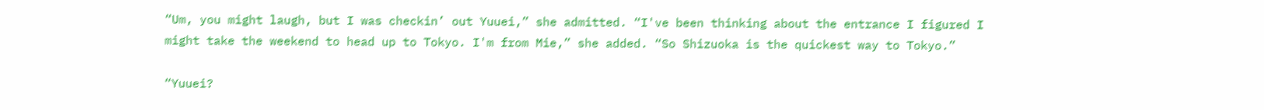“Um, you might laugh, but I was checkin’ out Yuuei,” she admitted. “I've been thinking about the entrance I figured I might take the weekend to head up to Tokyo. I'm from Mie,” she added. “So Shizuoka is the quickest way to Tokyo.”

“Yuuei?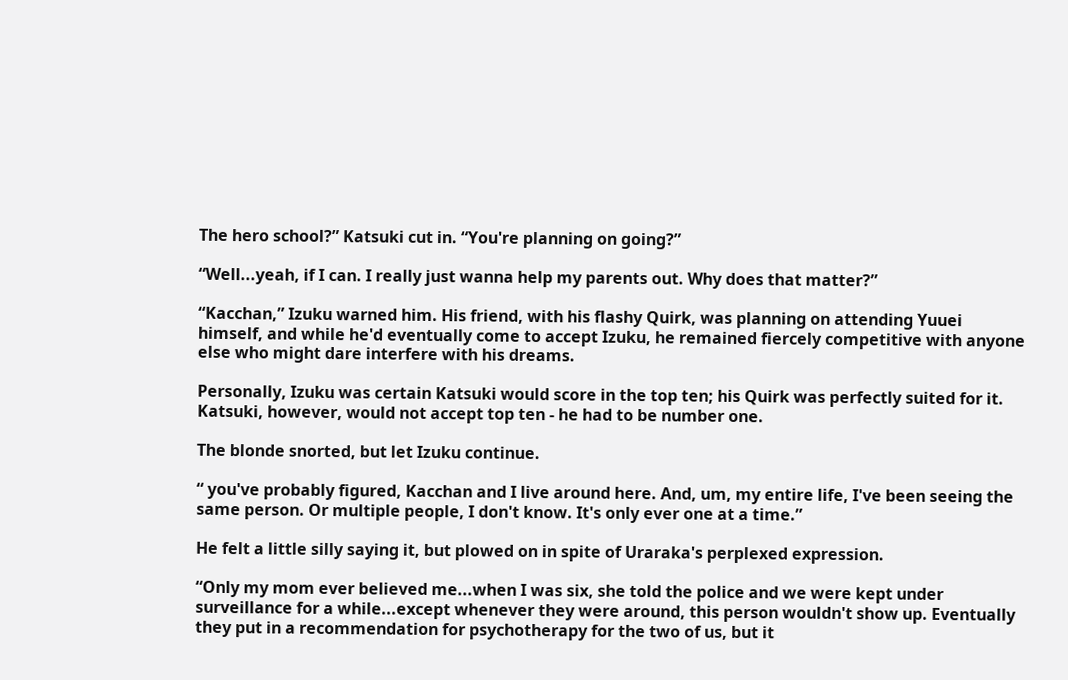The hero school?” Katsuki cut in. “You're planning on going?”

“Well...yeah, if I can. I really just wanna help my parents out. Why does that matter?”

“Kacchan,” Izuku warned him. His friend, with his flashy Quirk, was planning on attending Yuuei himself, and while he'd eventually come to accept Izuku, he remained fiercely competitive with anyone else who might dare interfere with his dreams.

Personally, Izuku was certain Katsuki would score in the top ten; his Quirk was perfectly suited for it. Katsuki, however, would not accept top ten - he had to be number one.

The blonde snorted, but let Izuku continue.

“ you've probably figured, Kacchan and I live around here. And, um, my entire life, I've been seeing the same person. Or multiple people, I don't know. It's only ever one at a time.”

He felt a little silly saying it, but plowed on in spite of Uraraka's perplexed expression.

“Only my mom ever believed me...when I was six, she told the police and we were kept under surveillance for a while...except whenever they were around, this person wouldn't show up. Eventually they put in a recommendation for psychotherapy for the two of us, but it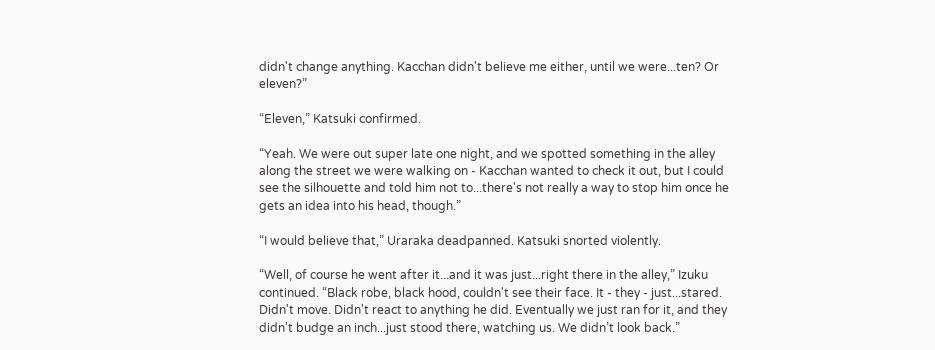didn't change anything. Kacchan didn't believe me either, until we were...ten? Or eleven?”

“Eleven,” Katsuki confirmed.

“Yeah. We were out super late one night, and we spotted something in the alley along the street we were walking on - Kacchan wanted to check it out, but I could see the silhouette and told him not to...there's not really a way to stop him once he gets an idea into his head, though.”

“I would believe that,” Uraraka deadpanned. Katsuki snorted violently.

“Well, of course he went after it...and it was just...right there in the alley,” Izuku continued. “Black robe, black hood, couldn't see their face. It - they - just...stared. Didn't move. Didn't react to anything he did. Eventually we just ran for it, and they didn't budge an inch...just stood there, watching us. We didn’t look back.”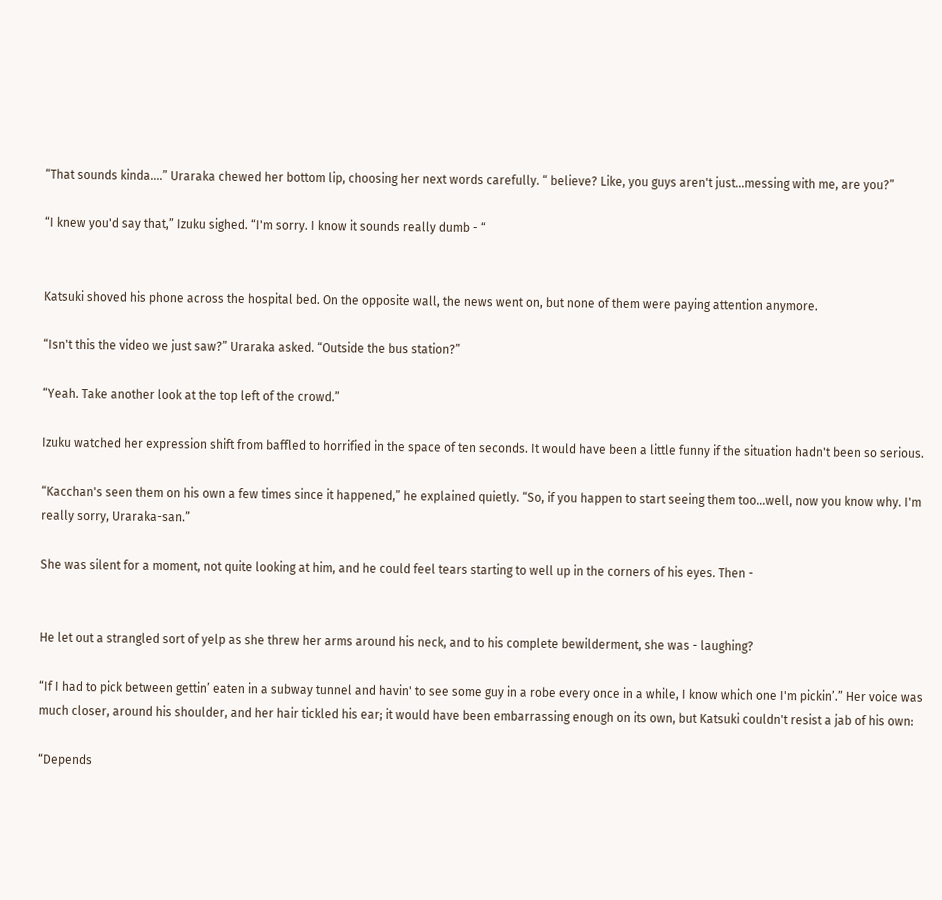“That sounds kinda….” Uraraka chewed her bottom lip, choosing her next words carefully. “ believe? Like, you guys aren't just...messing with me, are you?”

“I knew you'd say that,” Izuku sighed. “I'm sorry. I know it sounds really dumb - “


Katsuki shoved his phone across the hospital bed. On the opposite wall, the news went on, but none of them were paying attention anymore.

“Isn't this the video we just saw?” Uraraka asked. “Outside the bus station?”

“Yeah. Take another look at the top left of the crowd.”

Izuku watched her expression shift from baffled to horrified in the space of ten seconds. It would have been a little funny if the situation hadn't been so serious.

“Kacchan's seen them on his own a few times since it happened,” he explained quietly. “So, if you happen to start seeing them too...well, now you know why. I'm really sorry, Uraraka-san.”

She was silent for a moment, not quite looking at him, and he could feel tears starting to well up in the corners of his eyes. Then -


He let out a strangled sort of yelp as she threw her arms around his neck, and to his complete bewilderment, she was - laughing?

“If I had to pick between gettin’ eaten in a subway tunnel and havin' to see some guy in a robe every once in a while, I know which one I'm pickin’.” Her voice was much closer, around his shoulder, and her hair tickled his ear; it would have been embarrassing enough on its own, but Katsuki couldn't resist a jab of his own:

“Depends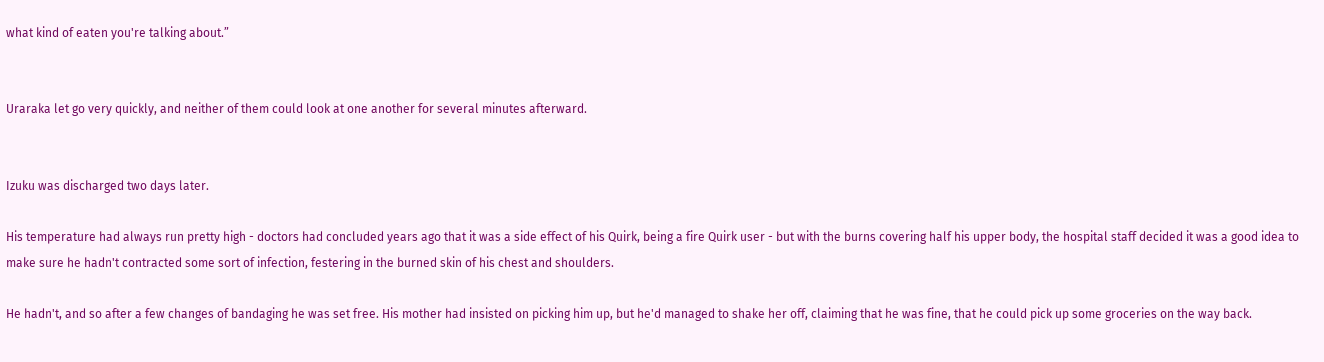what kind of eaten you're talking about.”


Uraraka let go very quickly, and neither of them could look at one another for several minutes afterward.


Izuku was discharged two days later.

His temperature had always run pretty high - doctors had concluded years ago that it was a side effect of his Quirk, being a fire Quirk user - but with the burns covering half his upper body, the hospital staff decided it was a good idea to make sure he hadn't contracted some sort of infection, festering in the burned skin of his chest and shoulders.

He hadn't, and so after a few changes of bandaging he was set free. His mother had insisted on picking him up, but he'd managed to shake her off, claiming that he was fine, that he could pick up some groceries on the way back.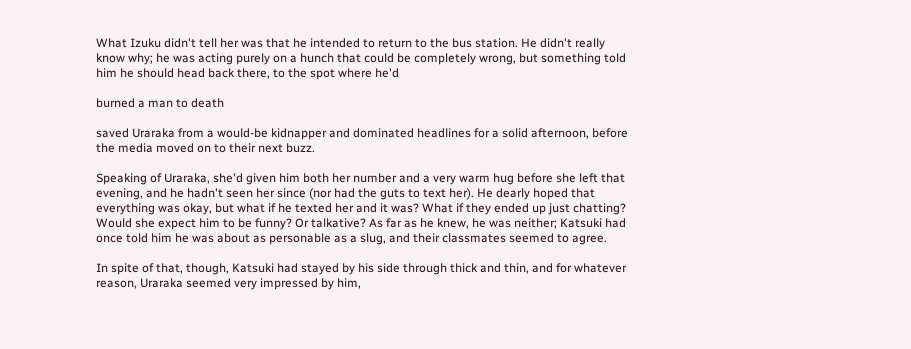What Izuku didn't tell her was that he intended to return to the bus station. He didn't really know why; he was acting purely on a hunch that could be completely wrong, but something told him he should head back there, to the spot where he'd

burned a man to death

saved Uraraka from a would-be kidnapper and dominated headlines for a solid afternoon, before the media moved on to their next buzz.

Speaking of Uraraka, she'd given him both her number and a very warm hug before she left that evening, and he hadn't seen her since (nor had the guts to text her). He dearly hoped that everything was okay, but what if he texted her and it was? What if they ended up just chatting? Would she expect him to be funny? Or talkative? As far as he knew, he was neither; Katsuki had once told him he was about as personable as a slug, and their classmates seemed to agree.

In spite of that, though, Katsuki had stayed by his side through thick and thin, and for whatever reason, Uraraka seemed very impressed by him,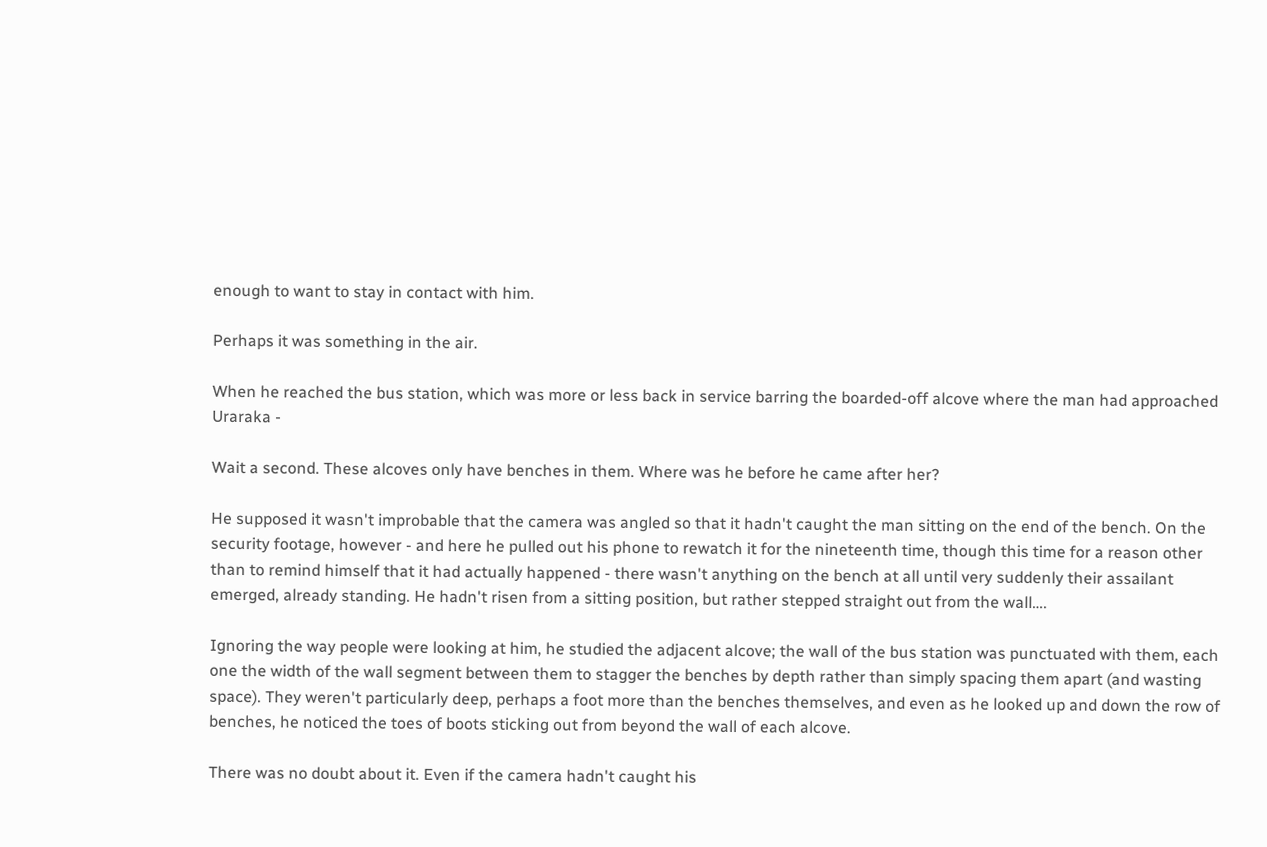enough to want to stay in contact with him.

Perhaps it was something in the air.

When he reached the bus station, which was more or less back in service barring the boarded-off alcove where the man had approached Uraraka -

Wait a second. These alcoves only have benches in them. Where was he before he came after her?

He supposed it wasn't improbable that the camera was angled so that it hadn't caught the man sitting on the end of the bench. On the security footage, however - and here he pulled out his phone to rewatch it for the nineteenth time, though this time for a reason other than to remind himself that it had actually happened - there wasn't anything on the bench at all until very suddenly their assailant emerged, already standing. He hadn't risen from a sitting position, but rather stepped straight out from the wall….

Ignoring the way people were looking at him, he studied the adjacent alcove; the wall of the bus station was punctuated with them, each one the width of the wall segment between them to stagger the benches by depth rather than simply spacing them apart (and wasting space). They weren't particularly deep, perhaps a foot more than the benches themselves, and even as he looked up and down the row of benches, he noticed the toes of boots sticking out from beyond the wall of each alcove.

There was no doubt about it. Even if the camera hadn't caught his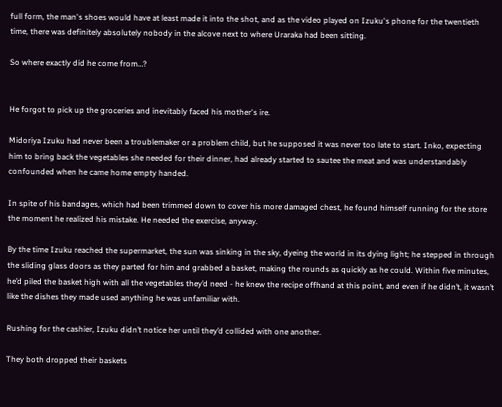full form, the man's shoes would have at least made it into the shot, and as the video played on Izuku's phone for the twentieth time, there was definitely absolutely nobody in the alcove next to where Uraraka had been sitting.

So where exactly did he come from…?


He forgot to pick up the groceries and inevitably faced his mother's ire.

Midoriya Izuku had never been a troublemaker or a problem child, but he supposed it was never too late to start. Inko, expecting him to bring back the vegetables she needed for their dinner, had already started to sautee the meat and was understandably confounded when he came home empty handed.

In spite of his bandages, which had been trimmed down to cover his more damaged chest, he found himself running for the store the moment he realized his mistake. He needed the exercise, anyway.

By the time Izuku reached the supermarket, the sun was sinking in the sky, dyeing the world in its dying light; he stepped in through the sliding glass doors as they parted for him and grabbed a basket, making the rounds as quickly as he could. Within five minutes, he’d piled the basket high with all the vegetables they’d need - he knew the recipe offhand at this point, and even if he didn’t, it wasn’t like the dishes they made used anything he was unfamiliar with.

Rushing for the cashier, Izuku didn’t notice her until they’d collided with one another.

They both dropped their baskets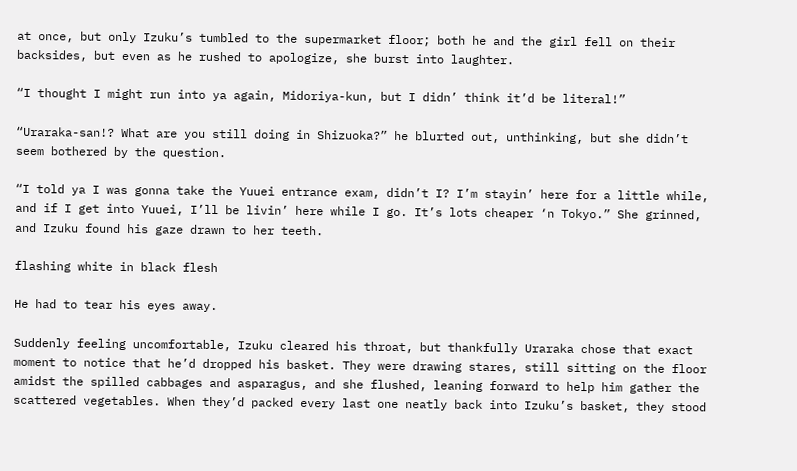at once, but only Izuku’s tumbled to the supermarket floor; both he and the girl fell on their backsides, but even as he rushed to apologize, she burst into laughter.

“I thought I might run into ya again, Midoriya-kun, but I didn’ think it’d be literal!”

“Uraraka-san!? What are you still doing in Shizuoka?” he blurted out, unthinking, but she didn’t seem bothered by the question.

“I told ya I was gonna take the Yuuei entrance exam, didn’t I? I’m stayin’ here for a little while, and if I get into Yuuei, I’ll be livin’ here while I go. It’s lots cheaper ‘n Tokyo.” She grinned, and Izuku found his gaze drawn to her teeth.

flashing white in black flesh

He had to tear his eyes away.

Suddenly feeling uncomfortable, Izuku cleared his throat, but thankfully Uraraka chose that exact moment to notice that he’d dropped his basket. They were drawing stares, still sitting on the floor amidst the spilled cabbages and asparagus, and she flushed, leaning forward to help him gather the scattered vegetables. When they’d packed every last one neatly back into Izuku’s basket, they stood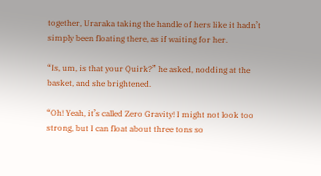together, Uraraka taking the handle of hers like it hadn’t simply been floating there, as if waiting for her.

“Is, um, is that your Quirk?” he asked, nodding at the basket, and she brightened.

“Oh! Yeah, it’s called Zero Gravity! I might not look too strong, but I can float about three tons so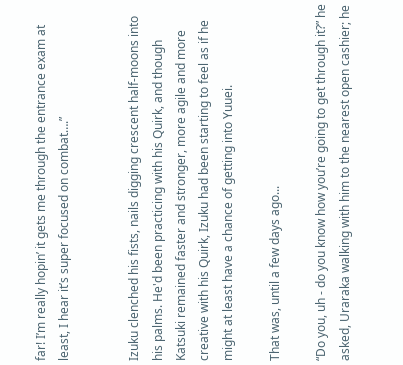far! I’m really hopin’ it gets me through the entrance exam at least, I hear it’s super focused on combat….”


Izuku clenched his fists, nails digging crescent half-moons into his palms. He'd been practicing with his Quirk, and though Katsuki remained faster and stronger, more agile and more creative with his Quirk, Izuku had been starting to feel as if he might at least have a chance of getting into Yuuei.

That was, until a few days ago...

“Do you, uh - do you know how you’re going to get through it?” he asked, Uraraka walking with him to the nearest open cashier; he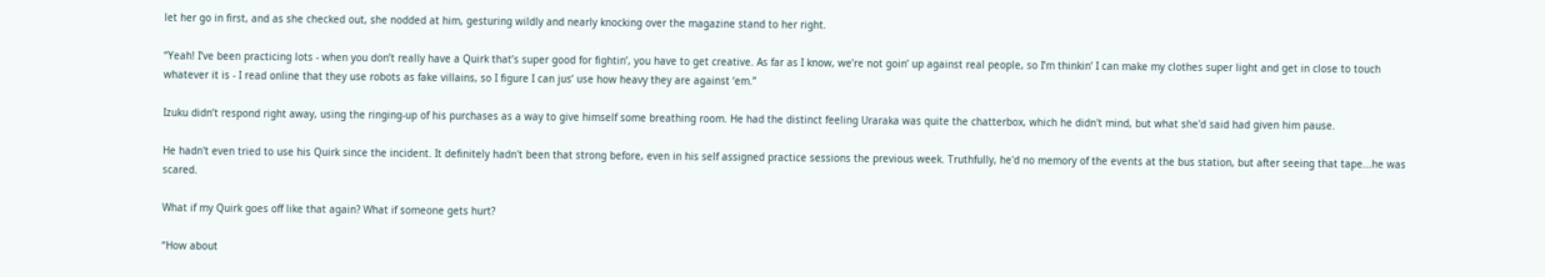let her go in first, and as she checked out, she nodded at him, gesturing wildly and nearly knocking over the magazine stand to her right.

“Yeah! I’ve been practicing lots - when you don’t really have a Quirk that’s super good for fightin’, you have to get creative. As far as I know, we’re not goin’ up against real people, so I’m thinkin’ I can make my clothes super light and get in close to touch whatever it is - I read online that they use robots as fake villains, so I figure I can jus’ use how heavy they are against ‘em.”

Izuku didn’t respond right away, using the ringing-up of his purchases as a way to give himself some breathing room. He had the distinct feeling Uraraka was quite the chatterbox, which he didn't mind, but what she'd said had given him pause.

He hadn't even tried to use his Quirk since the incident. It definitely hadn't been that strong before, even in his self assigned practice sessions the previous week. Truthfully, he'd no memory of the events at the bus station, but after seeing that tape...he was scared.

What if my Quirk goes off like that again? What if someone gets hurt?

“How about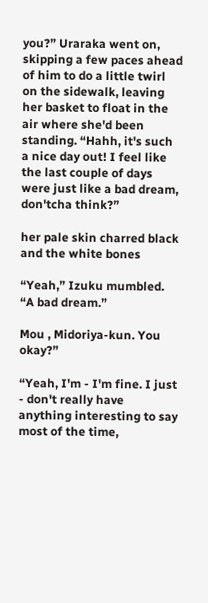you?” Uraraka went on, skipping a few paces ahead of him to do a little twirl on the sidewalk, leaving her basket to float in the air where she'd been standing. “Hahh, it's such a nice day out! I feel like the last couple of days were just like a bad dream, don'tcha think?”

her pale skin charred black and the white bones

“Yeah,” Izuku mumbled. “A bad dream.”

Mou , Midoriya-kun. You okay?”

“Yeah, I'm - I'm fine. I just - don't really have anything interesting to say most of the time,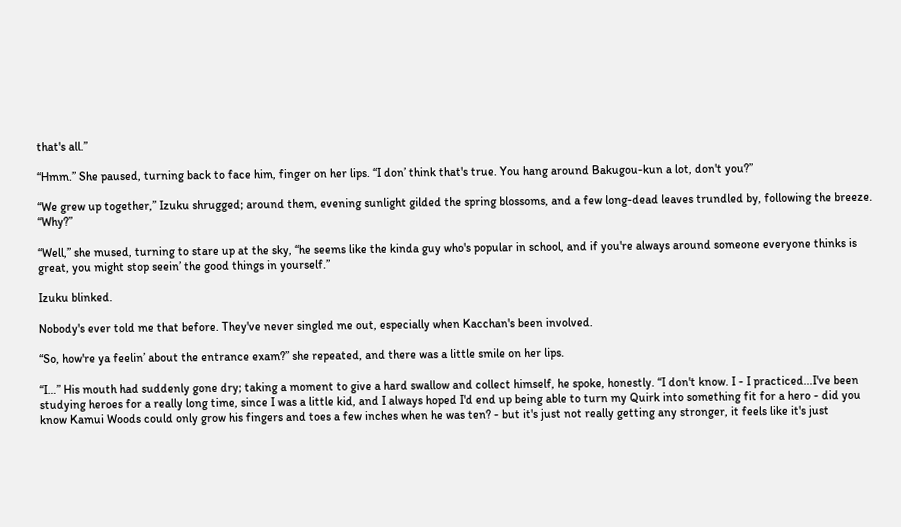that's all.”

“Hmm.” She paused, turning back to face him, finger on her lips. “I don’ think that's true. You hang around Bakugou-kun a lot, don't you?”

“We grew up together,” Izuku shrugged; around them, evening sunlight gilded the spring blossoms, and a few long-dead leaves trundled by, following the breeze. “Why?”

“Well,” she mused, turning to stare up at the sky, “he seems like the kinda guy who's popular in school, and if you're always around someone everyone thinks is great, you might stop seein’ the good things in yourself.”

Izuku blinked.

Nobody's ever told me that before. They've never singled me out, especially when Kacchan's been involved.

“So, how're ya feelin’ about the entrance exam?” she repeated, and there was a little smile on her lips.

“I…” His mouth had suddenly gone dry; taking a moment to give a hard swallow and collect himself, he spoke, honestly. “I don't know. I - I practiced...I've been studying heroes for a really long time, since I was a little kid, and I always hoped I'd end up being able to turn my Quirk into something fit for a hero - did you know Kamui Woods could only grow his fingers and toes a few inches when he was ten? - but it's just not really getting any stronger, it feels like it's just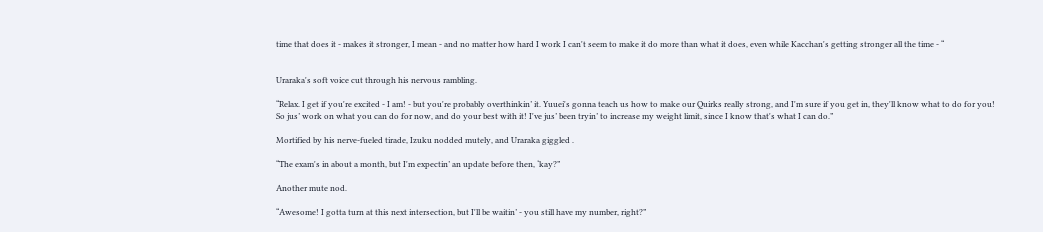time that does it - makes it stronger, I mean - and no matter how hard I work I can't seem to make it do more than what it does, even while Kacchan's getting stronger all the time - “


Uraraka's soft voice cut through his nervous rambling.

“Relax. I get if you're excited - I am! - but you're probably overthinkin’ it. Yuuei's gonna teach us how to make our Quirks really strong, and I'm sure if you get in, they'll know what to do for you! So jus’ work on what you can do for now, and do your best with it! I've jus’ been tryin’ to increase my weight limit, since I know that's what I can do.”

Mortified by his nerve-fueled tirade, Izuku nodded mutely, and Uraraka giggled .

“The exam's in about a month, but I'm expectin’ an update before then, ‘kay?”

Another mute nod.

“Awesome! I gotta turn at this next intersection, but I'll be waitin’ - you still have my number, right?”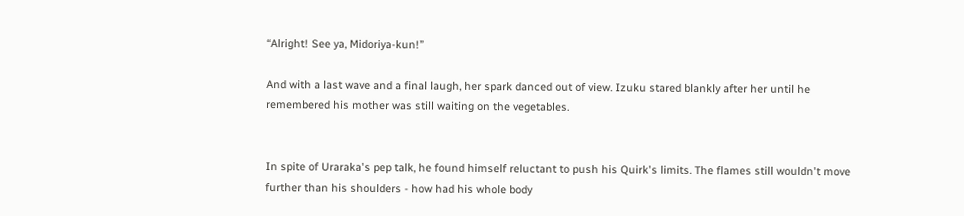“Alright! See ya, Midoriya-kun!”

And with a last wave and a final laugh, her spark danced out of view. Izuku stared blankly after her until he remembered his mother was still waiting on the vegetables.


In spite of Uraraka's pep talk, he found himself reluctant to push his Quirk's limits. The flames still wouldn't move further than his shoulders - how had his whole body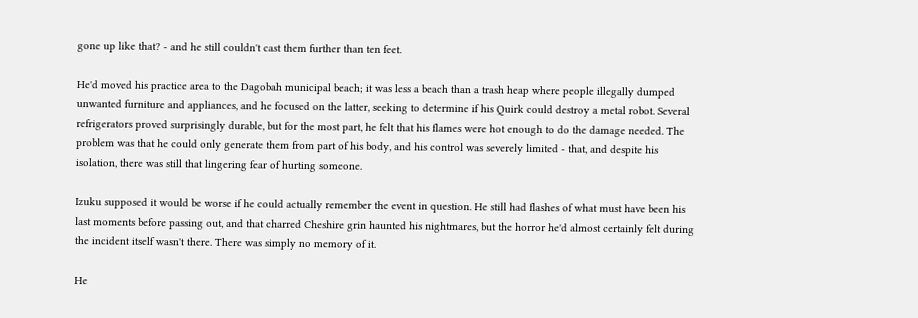gone up like that? - and he still couldn't cast them further than ten feet.

He'd moved his practice area to the Dagobah municipal beach; it was less a beach than a trash heap where people illegally dumped unwanted furniture and appliances, and he focused on the latter, seeking to determine if his Quirk could destroy a metal robot. Several refrigerators proved surprisingly durable, but for the most part, he felt that his flames were hot enough to do the damage needed. The problem was that he could only generate them from part of his body, and his control was severely limited - that, and despite his isolation, there was still that lingering fear of hurting someone.

Izuku supposed it would be worse if he could actually remember the event in question. He still had flashes of what must have been his last moments before passing out, and that charred Cheshire grin haunted his nightmares, but the horror he'd almost certainly felt during the incident itself wasn't there. There was simply no memory of it.

He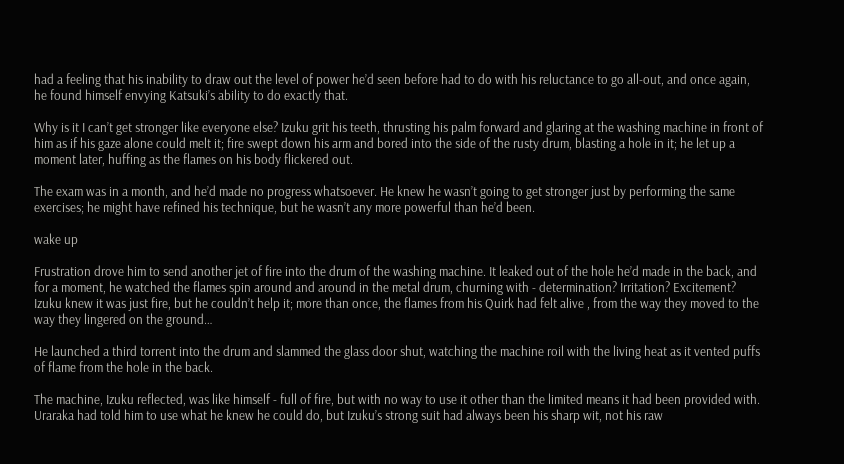had a feeling that his inability to draw out the level of power he’d seen before had to do with his reluctance to go all-out, and once again, he found himself envying Katsuki’s ability to do exactly that.

Why is it I can’t get stronger like everyone else? Izuku grit his teeth, thrusting his palm forward and glaring at the washing machine in front of him as if his gaze alone could melt it; fire swept down his arm and bored into the side of the rusty drum, blasting a hole in it; he let up a moment later, huffing as the flames on his body flickered out.

The exam was in a month, and he’d made no progress whatsoever. He knew he wasn’t going to get stronger just by performing the same exercises; he might have refined his technique, but he wasn’t any more powerful than he’d been.

wake up

Frustration drove him to send another jet of fire into the drum of the washing machine. It leaked out of the hole he’d made in the back, and for a moment, he watched the flames spin around and around in the metal drum, churning with - determination? Irritation? Excitement? Izuku knew it was just fire, but he couldn’t help it; more than once, the flames from his Quirk had felt alive , from the way they moved to the way they lingered on the ground…

He launched a third torrent into the drum and slammed the glass door shut, watching the machine roil with the living heat as it vented puffs of flame from the hole in the back.

The machine, Izuku reflected, was like himself - full of fire, but with no way to use it other than the limited means it had been provided with. Uraraka had told him to use what he knew he could do, but Izuku’s strong suit had always been his sharp wit, not his raw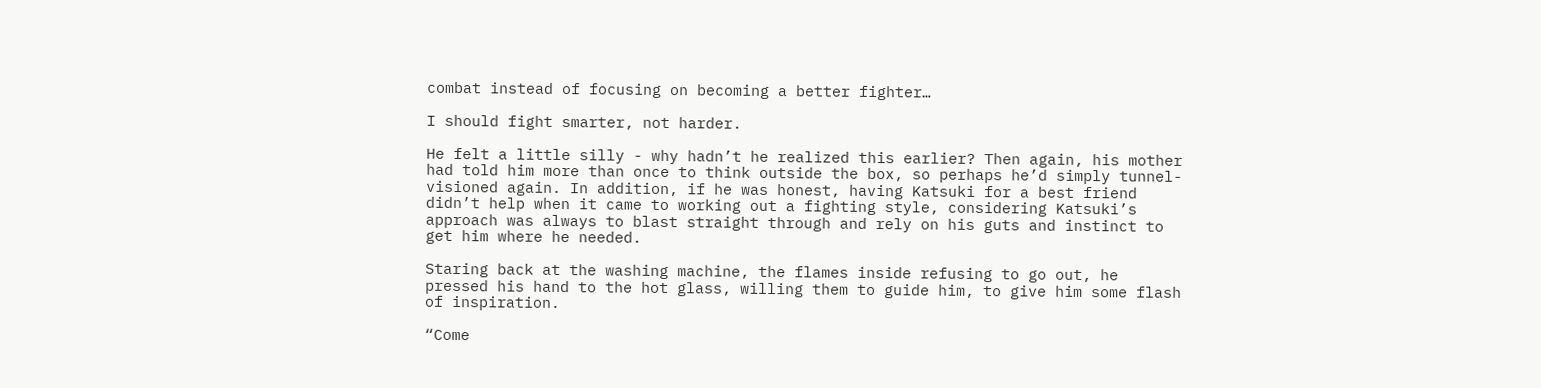combat instead of focusing on becoming a better fighter…

I should fight smarter, not harder.

He felt a little silly - why hadn’t he realized this earlier? Then again, his mother had told him more than once to think outside the box, so perhaps he’d simply tunnel-visioned again. In addition, if he was honest, having Katsuki for a best friend didn’t help when it came to working out a fighting style, considering Katsuki’s approach was always to blast straight through and rely on his guts and instinct to get him where he needed.

Staring back at the washing machine, the flames inside refusing to go out, he pressed his hand to the hot glass, willing them to guide him, to give him some flash of inspiration.

“Come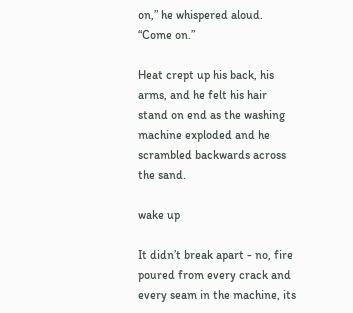on,” he whispered aloud. “Come on.”

Heat crept up his back, his arms, and he felt his hair stand on end as the washing machine exploded and he scrambled backwards across the sand.

wake up

It didn’t break apart - no, fire poured from every crack and every seam in the machine, its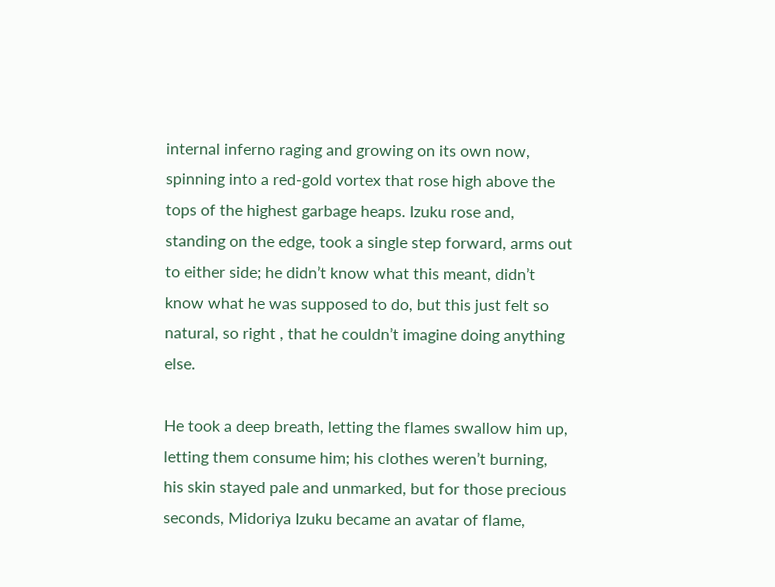internal inferno raging and growing on its own now, spinning into a red-gold vortex that rose high above the tops of the highest garbage heaps. Izuku rose and, standing on the edge, took a single step forward, arms out to either side; he didn’t know what this meant, didn’t know what he was supposed to do, but this just felt so natural, so right , that he couldn’t imagine doing anything else.

He took a deep breath, letting the flames swallow him up, letting them consume him; his clothes weren’t burning, his skin stayed pale and unmarked, but for those precious seconds, Midoriya Izuku became an avatar of flame,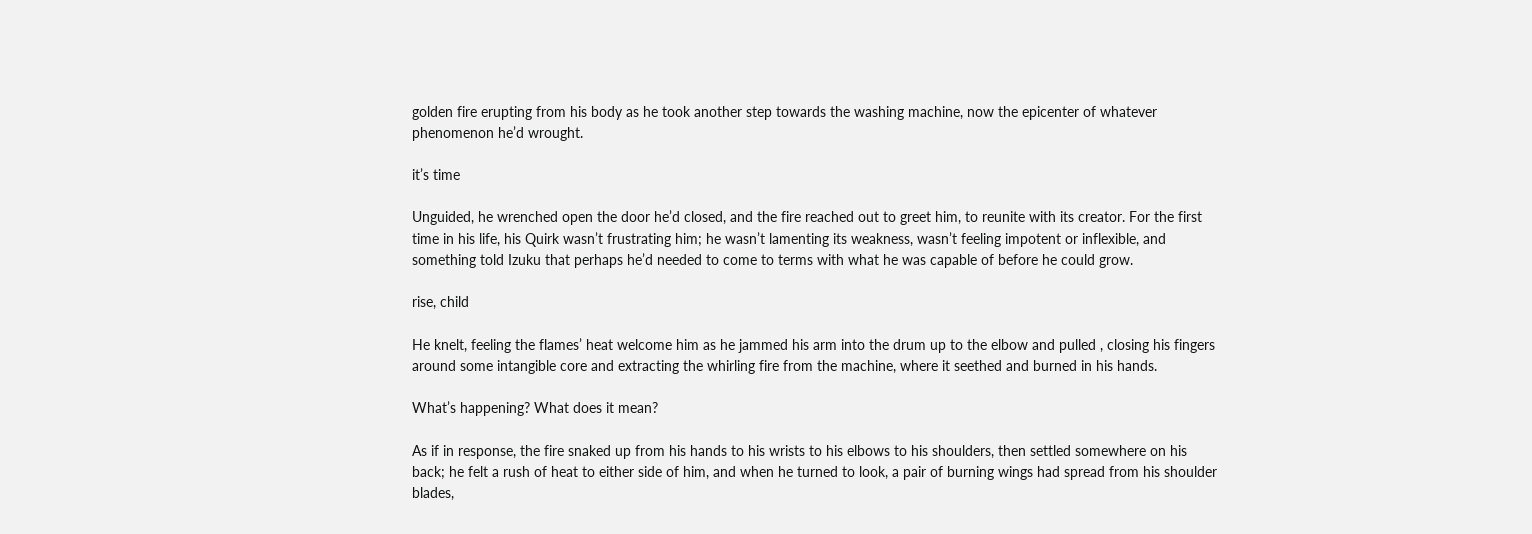golden fire erupting from his body as he took another step towards the washing machine, now the epicenter of whatever phenomenon he’d wrought.

it’s time

Unguided, he wrenched open the door he’d closed, and the fire reached out to greet him, to reunite with its creator. For the first time in his life, his Quirk wasn’t frustrating him; he wasn’t lamenting its weakness, wasn’t feeling impotent or inflexible, and something told Izuku that perhaps he’d needed to come to terms with what he was capable of before he could grow.

rise, child

He knelt, feeling the flames’ heat welcome him as he jammed his arm into the drum up to the elbow and pulled , closing his fingers around some intangible core and extracting the whirling fire from the machine, where it seethed and burned in his hands.

What’s happening? What does it mean?

As if in response, the fire snaked up from his hands to his wrists to his elbows to his shoulders, then settled somewhere on his back; he felt a rush of heat to either side of him, and when he turned to look, a pair of burning wings had spread from his shoulder blades,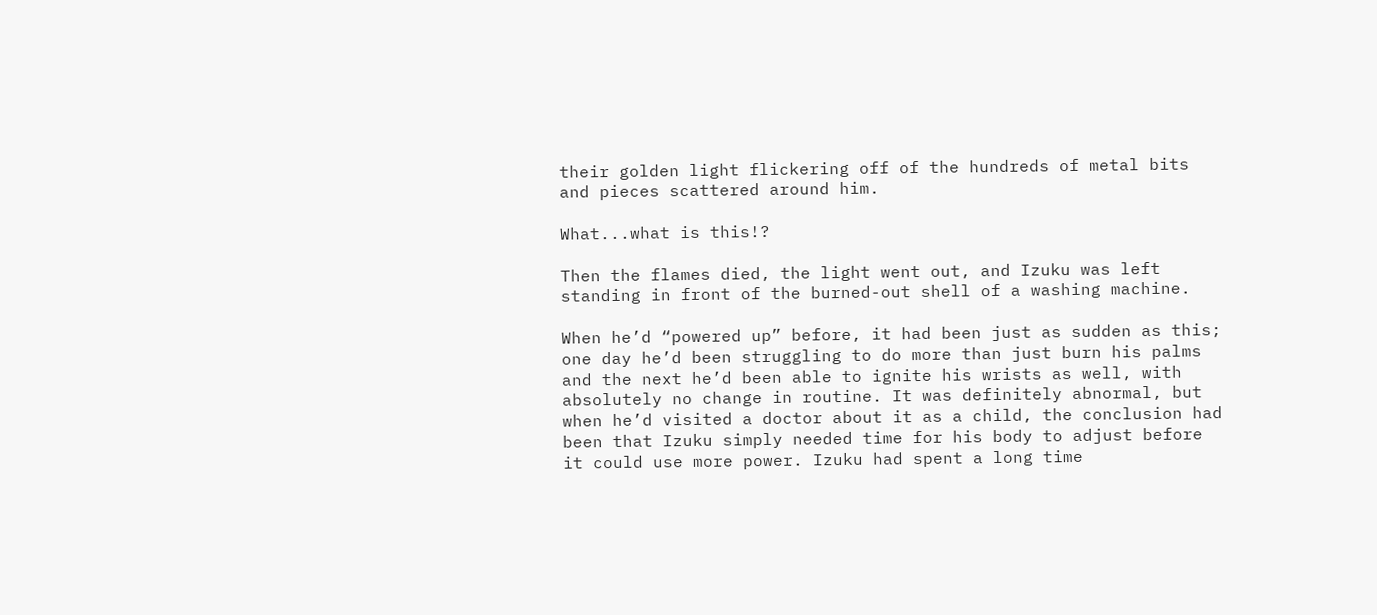their golden light flickering off of the hundreds of metal bits and pieces scattered around him.

What...what is this!?

Then the flames died, the light went out, and Izuku was left standing in front of the burned-out shell of a washing machine.

When he’d “powered up” before, it had been just as sudden as this; one day he’d been struggling to do more than just burn his palms and the next he’d been able to ignite his wrists as well, with absolutely no change in routine. It was definitely abnormal, but when he’d visited a doctor about it as a child, the conclusion had been that Izuku simply needed time for his body to adjust before it could use more power. Izuku had spent a long time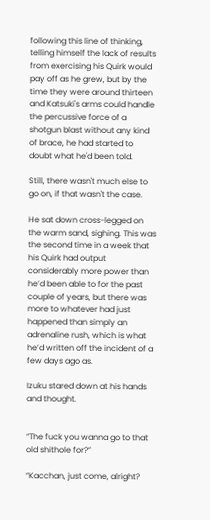following this line of thinking, telling himself the lack of results from exercising his Quirk would pay off as he grew, but by the time they were around thirteen and Katsuki's arms could handle the percussive force of a shotgun blast without any kind of brace, he had started to doubt what he'd been told.

Still, there wasn't much else to go on, if that wasn't the case.

He sat down cross-legged on the warm sand, sighing. This was the second time in a week that his Quirk had output considerably more power than he’d been able to for the past couple of years, but there was more to whatever had just happened than simply an adrenaline rush, which is what he’d written off the incident of a few days ago as.

Izuku stared down at his hands and thought.


“The fuck you wanna go to that old shithole for?”

“Kacchan, just come, alright?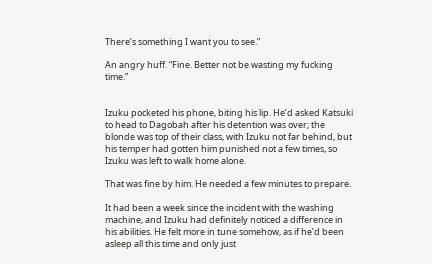There’s something I want you to see.”

An angry huff. “Fine. Better not be wasting my fucking time.”


Izuku pocketed his phone, biting his lip. He’d asked Katsuki to head to Dagobah after his detention was over; the blonde was top of their class, with Izuku not far behind, but his temper had gotten him punished not a few times, so Izuku was left to walk home alone.

That was fine by him. He needed a few minutes to prepare.

It had been a week since the incident with the washing machine, and Izuku had definitely noticed a difference in his abilities. He felt more in tune somehow, as if he’d been asleep all this time and only just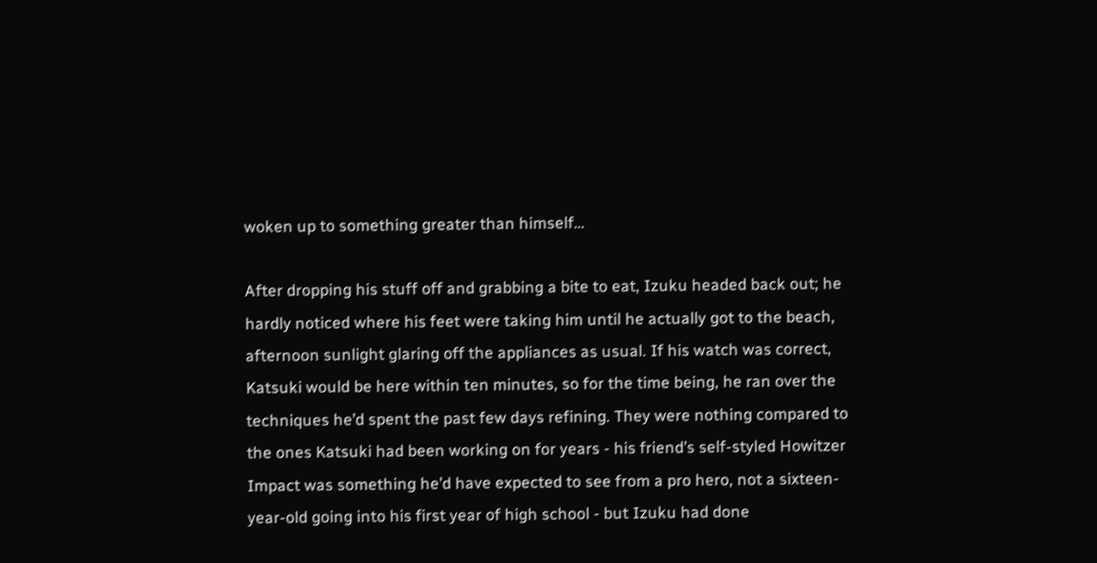woken up to something greater than himself…

After dropping his stuff off and grabbing a bite to eat, Izuku headed back out; he hardly noticed where his feet were taking him until he actually got to the beach, afternoon sunlight glaring off the appliances as usual. If his watch was correct, Katsuki would be here within ten minutes, so for the time being, he ran over the techniques he’d spent the past few days refining. They were nothing compared to the ones Katsuki had been working on for years - his friend’s self-styled Howitzer Impact was something he’d have expected to see from a pro hero, not a sixteen-year-old going into his first year of high school - but Izuku had done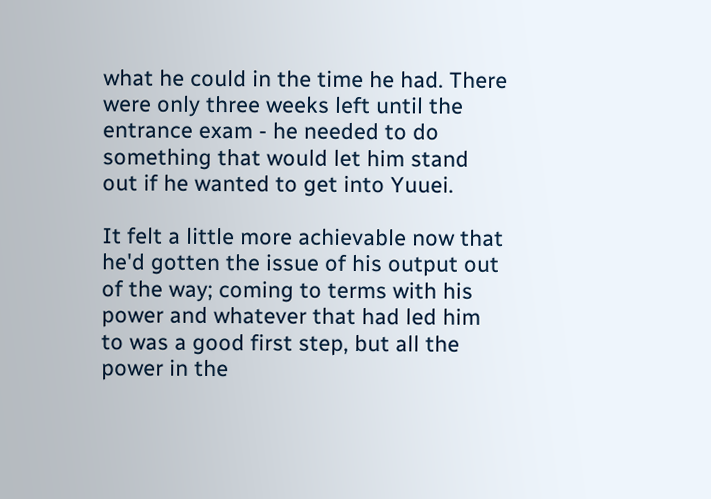what he could in the time he had. There were only three weeks left until the entrance exam - he needed to do something that would let him stand out if he wanted to get into Yuuei.

It felt a little more achievable now that he'd gotten the issue of his output out of the way; coming to terms with his power and whatever that had led him to was a good first step, but all the power in the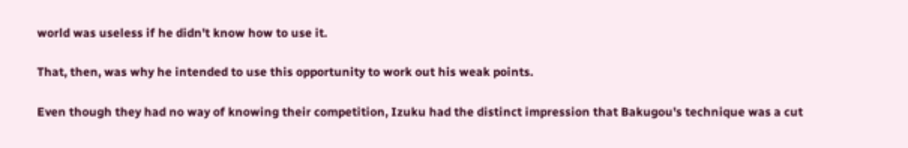world was useless if he didn't know how to use it.

That, then, was why he intended to use this opportunity to work out his weak points.

Even though they had no way of knowing their competition, Izuku had the distinct impression that Bakugou's technique was a cut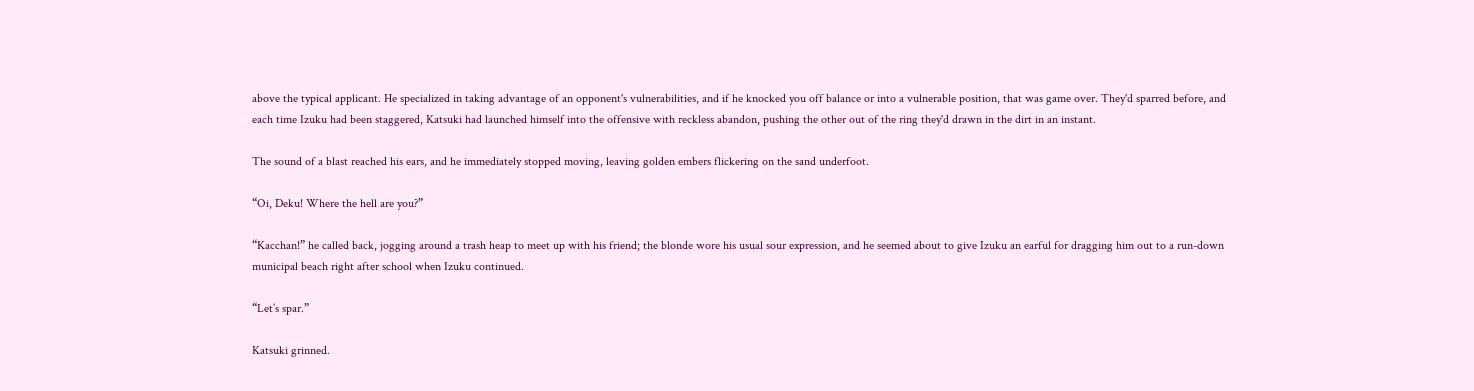above the typical applicant. He specialized in taking advantage of an opponent's vulnerabilities, and if he knocked you off balance or into a vulnerable position, that was game over. They'd sparred before, and each time Izuku had been staggered, Katsuki had launched himself into the offensive with reckless abandon, pushing the other out of the ring they'd drawn in the dirt in an instant.

The sound of a blast reached his ears, and he immediately stopped moving, leaving golden embers flickering on the sand underfoot.

“Oi, Deku! Where the hell are you?”

“Kacchan!” he called back, jogging around a trash heap to meet up with his friend; the blonde wore his usual sour expression, and he seemed about to give Izuku an earful for dragging him out to a run-down municipal beach right after school when Izuku continued.

“Let’s spar.”

Katsuki grinned.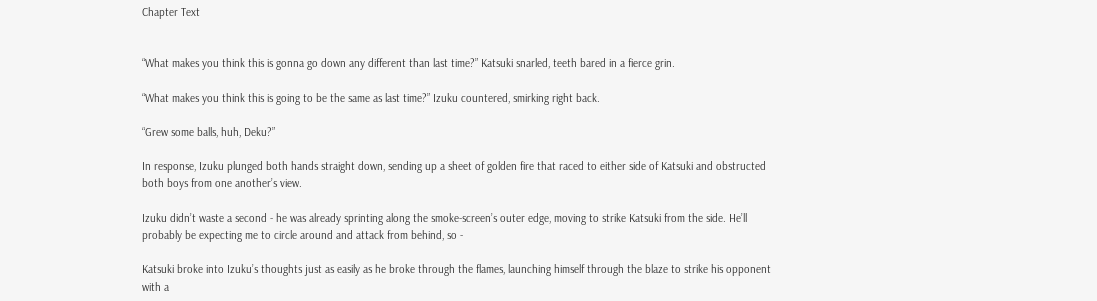Chapter Text


“What makes you think this is gonna go down any different than last time?” Katsuki snarled, teeth bared in a fierce grin.

“What makes you think this is going to be the same as last time?” Izuku countered, smirking right back.

“Grew some balls, huh, Deku?”

In response, Izuku plunged both hands straight down, sending up a sheet of golden fire that raced to either side of Katsuki and obstructed both boys from one another’s view.

Izuku didn’t waste a second - he was already sprinting along the smoke-screen’s outer edge, moving to strike Katsuki from the side. He’ll probably be expecting me to circle around and attack from behind, so -

Katsuki broke into Izuku’s thoughts just as easily as he broke through the flames, launching himself through the blaze to strike his opponent with a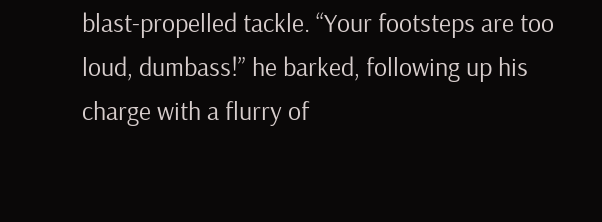blast-propelled tackle. “Your footsteps are too loud, dumbass!” he barked, following up his charge with a flurry of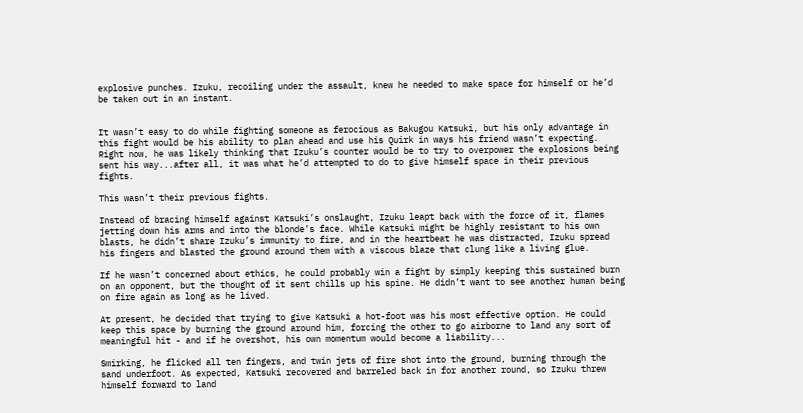explosive punches. Izuku, recoiling under the assault, knew he needed to make space for himself or he’d be taken out in an instant.


It wasn’t easy to do while fighting someone as ferocious as Bakugou Katsuki, but his only advantage in this fight would be his ability to plan ahead and use his Quirk in ways his friend wasn’t expecting. Right now, he was likely thinking that Izuku’s counter would be to try to overpower the explosions being sent his way...after all, it was what he’d attempted to do to give himself space in their previous fights.

This wasn’t their previous fights.

Instead of bracing himself against Katsuki’s onslaught, Izuku leapt back with the force of it, flames jetting down his arms and into the blonde’s face. While Katsuki might be highly resistant to his own blasts, he didn’t share Izuku’s immunity to fire, and in the heartbeat he was distracted, Izuku spread his fingers and blasted the ground around them with a viscous blaze that clung like a living glue.

If he wasn’t concerned about ethics, he could probably win a fight by simply keeping this sustained burn on an opponent, but the thought of it sent chills up his spine. He didn’t want to see another human being on fire again as long as he lived.

At present, he decided that trying to give Katsuki a hot-foot was his most effective option. He could keep this space by burning the ground around him, forcing the other to go airborne to land any sort of meaningful hit - and if he overshot, his own momentum would become a liability...

Smirking, he flicked all ten fingers, and twin jets of fire shot into the ground, burning through the sand underfoot. As expected, Katsuki recovered and barreled back in for another round, so Izuku threw himself forward to land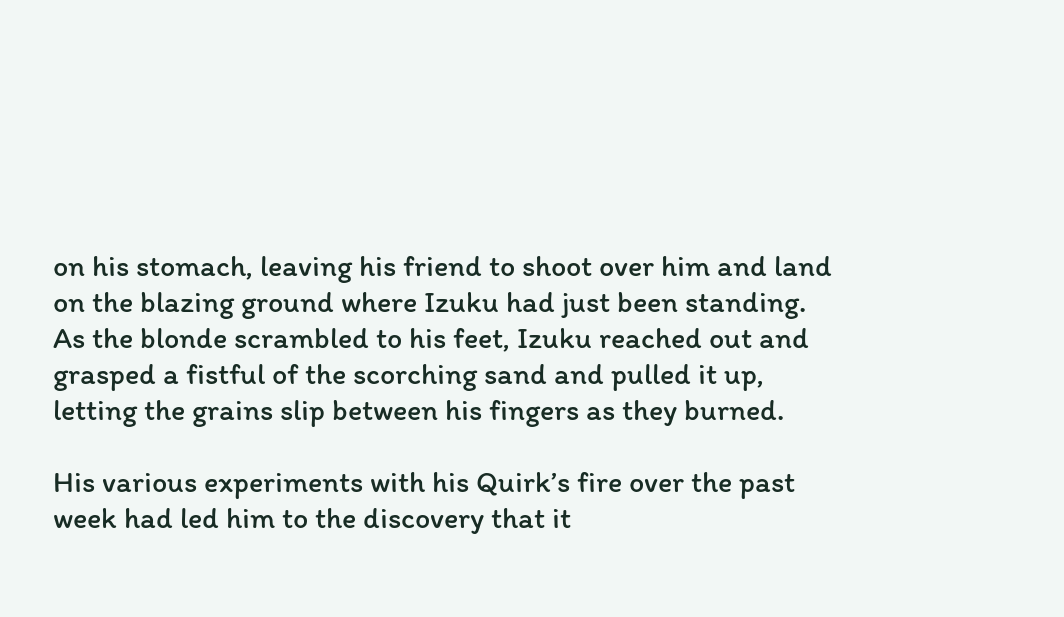on his stomach, leaving his friend to shoot over him and land on the blazing ground where Izuku had just been standing. As the blonde scrambled to his feet, Izuku reached out and grasped a fistful of the scorching sand and pulled it up, letting the grains slip between his fingers as they burned.

His various experiments with his Quirk’s fire over the past week had led him to the discovery that it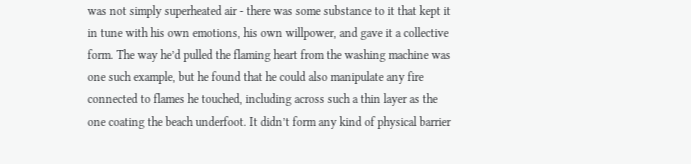was not simply superheated air - there was some substance to it that kept it in tune with his own emotions, his own willpower, and gave it a collective form. The way he’d pulled the flaming heart from the washing machine was one such example, but he found that he could also manipulate any fire connected to flames he touched, including across such a thin layer as the one coating the beach underfoot. It didn’t form any kind of physical barrier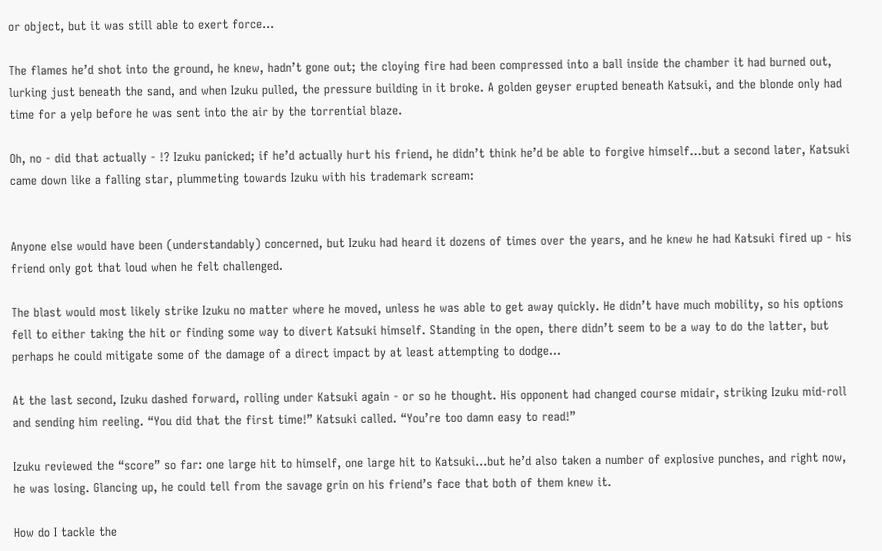or object, but it was still able to exert force...

The flames he’d shot into the ground, he knew, hadn’t gone out; the cloying fire had been compressed into a ball inside the chamber it had burned out, lurking just beneath the sand, and when Izuku pulled, the pressure building in it broke. A golden geyser erupted beneath Katsuki, and the blonde only had time for a yelp before he was sent into the air by the torrential blaze.

Oh, no - did that actually - !? Izuku panicked; if he’d actually hurt his friend, he didn’t think he’d be able to forgive himself...but a second later, Katsuki came down like a falling star, plummeting towards Izuku with his trademark scream:


Anyone else would have been (understandably) concerned, but Izuku had heard it dozens of times over the years, and he knew he had Katsuki fired up - his friend only got that loud when he felt challenged.

The blast would most likely strike Izuku no matter where he moved, unless he was able to get away quickly. He didn’t have much mobility, so his options fell to either taking the hit or finding some way to divert Katsuki himself. Standing in the open, there didn’t seem to be a way to do the latter, but perhaps he could mitigate some of the damage of a direct impact by at least attempting to dodge…

At the last second, Izuku dashed forward, rolling under Katsuki again - or so he thought. His opponent had changed course midair, striking Izuku mid-roll and sending him reeling. “You did that the first time!” Katsuki called. “You’re too damn easy to read!”

Izuku reviewed the “score” so far: one large hit to himself, one large hit to Katsuki...but he’d also taken a number of explosive punches, and right now, he was losing. Glancing up, he could tell from the savage grin on his friend’s face that both of them knew it.

How do I tackle the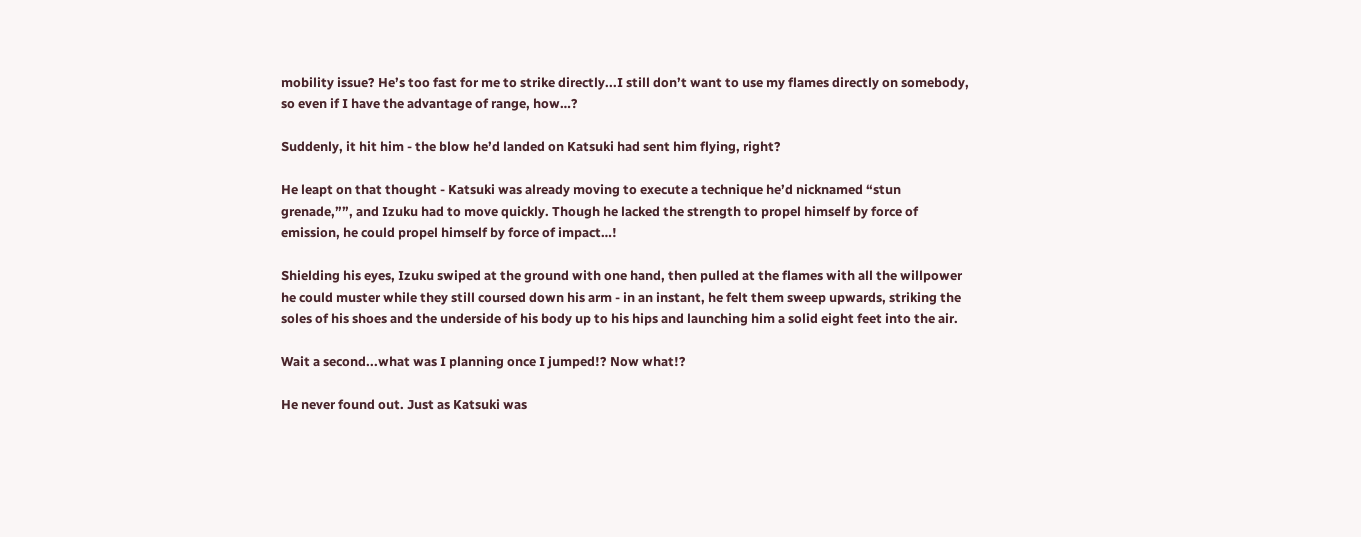mobility issue? He’s too fast for me to strike directly...I still don’t want to use my flames directly on somebody, so even if I have the advantage of range, how…?

Suddenly, it hit him - the blow he’d landed on Katsuki had sent him flying, right?

He leapt on that thought - Katsuki was already moving to execute a technique he’d nicknamed “stun grenade,””, and Izuku had to move quickly. Though he lacked the strength to propel himself by force of emission, he could propel himself by force of impact…!

Shielding his eyes, Izuku swiped at the ground with one hand, then pulled at the flames with all the willpower he could muster while they still coursed down his arm - in an instant, he felt them sweep upwards, striking the soles of his shoes and the underside of his body up to his hips and launching him a solid eight feet into the air.

Wait a second...what was I planning once I jumped!? Now what!?

He never found out. Just as Katsuki was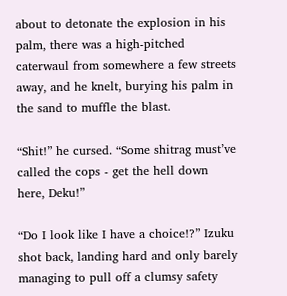about to detonate the explosion in his palm, there was a high-pitched caterwaul from somewhere a few streets away, and he knelt, burying his palm in the sand to muffle the blast.

“Shit!” he cursed. “Some shitrag must’ve called the cops - get the hell down here, Deku!”

“Do I look like I have a choice!?” Izuku shot back, landing hard and only barely managing to pull off a clumsy safety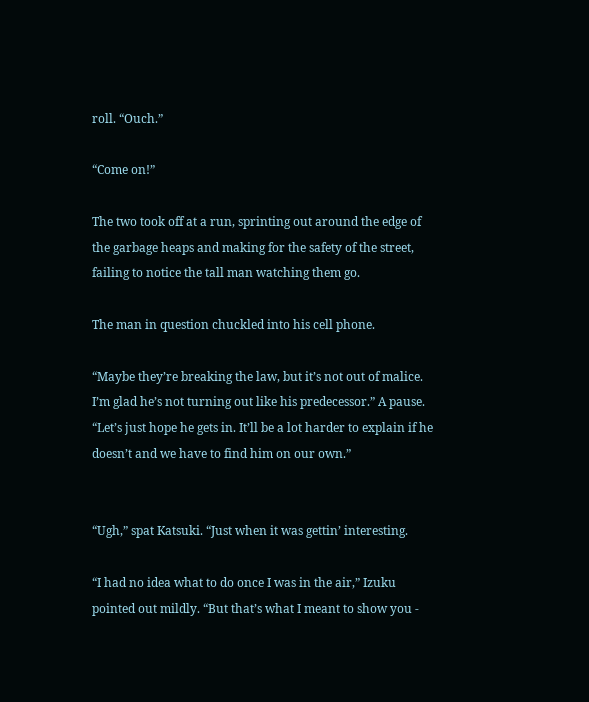roll. “Ouch.”

“Come on!”

The two took off at a run, sprinting out around the edge of the garbage heaps and making for the safety of the street, failing to notice the tall man watching them go.

The man in question chuckled into his cell phone.

“Maybe they’re breaking the law, but it’s not out of malice. I’m glad he’s not turning out like his predecessor.” A pause. “Let’s just hope he gets in. It’ll be a lot harder to explain if he doesn’t and we have to find him on our own.”


“Ugh,” spat Katsuki. “Just when it was gettin’ interesting.

“I had no idea what to do once I was in the air,” Izuku pointed out mildly. “But that’s what I meant to show you -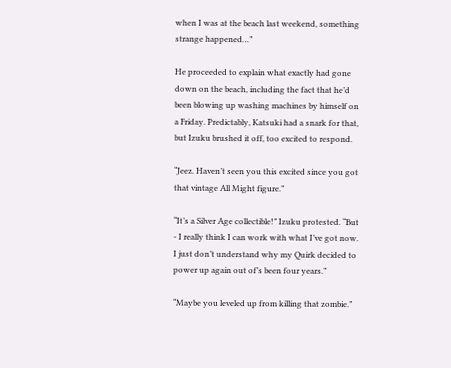when I was at the beach last weekend, something strange happened…”

He proceeded to explain what exactly had gone down on the beach, including the fact that he’d been blowing up washing machines by himself on a Friday. Predictably, Katsuki had a snark for that, but Izuku brushed it off, too excited to respond.

“Jeez. Haven’t seen you this excited since you got that vintage All Might figure.”

“It’s a Silver Age collectible!” Izuku protested. “But - I really think I can work with what I’ve got now. I just don’t understand why my Quirk decided to power up again out of’s been four years.”

“Maybe you leveled up from killing that zombie.”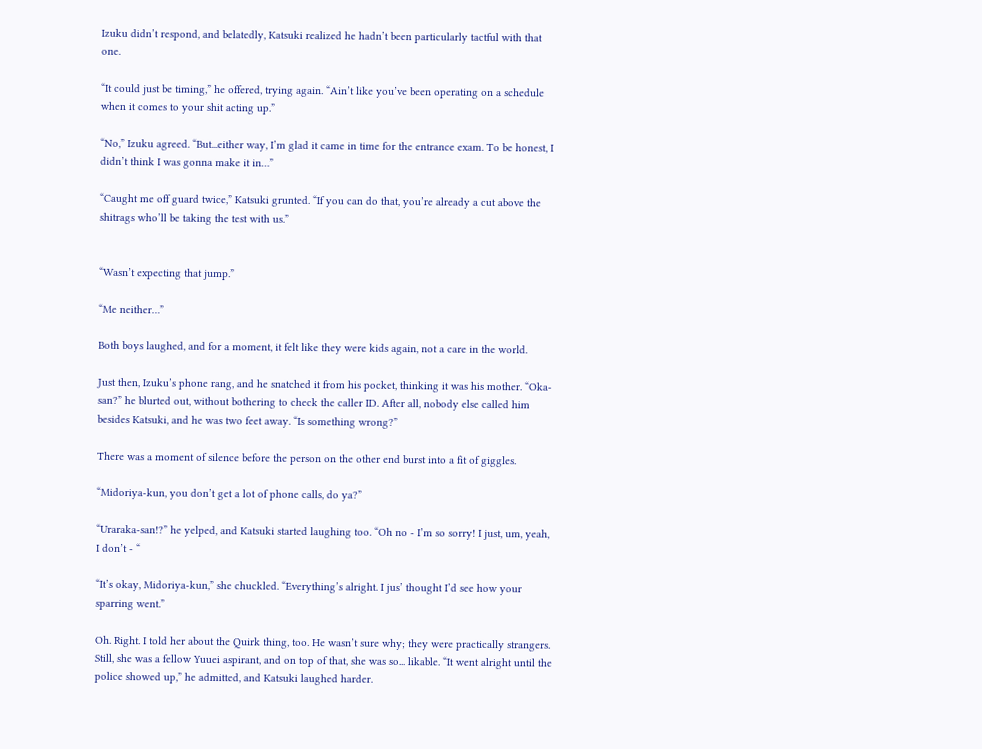Izuku didn’t respond, and belatedly, Katsuki realized he hadn’t been particularly tactful with that one.

“It could just be timing,” he offered, trying again. “Ain’t like you’ve been operating on a schedule when it comes to your shit acting up.”

“No,” Izuku agreed. “But...either way, I’m glad it came in time for the entrance exam. To be honest, I didn’t think I was gonna make it in…”

“Caught me off guard twice,” Katsuki grunted. “If you can do that, you’re already a cut above the shitrags who’ll be taking the test with us.”


“Wasn’t expecting that jump.”

“Me neither…”

Both boys laughed, and for a moment, it felt like they were kids again, not a care in the world.

Just then, Izuku’s phone rang, and he snatched it from his pocket, thinking it was his mother. “Oka-san?” he blurted out, without bothering to check the caller ID. After all, nobody else called him besides Katsuki, and he was two feet away. “Is something wrong?”

There was a moment of silence before the person on the other end burst into a fit of giggles.

“Midoriya-kun, you don’t get a lot of phone calls, do ya?”

“Uraraka-san!?” he yelped, and Katsuki started laughing too. “Oh no - I’m so sorry! I just, um, yeah, I don’t - “

“It’s okay, Midoriya-kun,” she chuckled. “Everything’s alright. I jus’ thought I’d see how your sparring went.”

Oh. Right. I told her about the Quirk thing, too. He wasn’t sure why; they were practically strangers. Still, she was a fellow Yuuei aspirant, and on top of that, she was so... likable. “It went alright until the police showed up,” he admitted, and Katsuki laughed harder.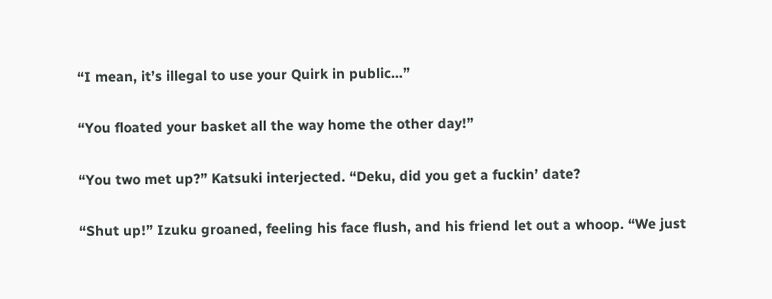“I mean, it’s illegal to use your Quirk in public…”

“You floated your basket all the way home the other day!”

“You two met up?” Katsuki interjected. “Deku, did you get a fuckin’ date?

“Shut up!” Izuku groaned, feeling his face flush, and his friend let out a whoop. “We just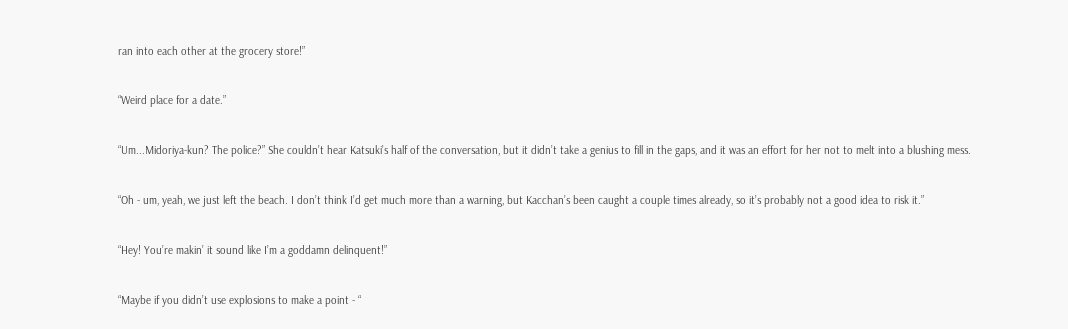ran into each other at the grocery store!”

“Weird place for a date.”

“Um...Midoriya-kun? The police?” She couldn’t hear Katsuki’s half of the conversation, but it didn’t take a genius to fill in the gaps, and it was an effort for her not to melt into a blushing mess.

“Oh - um, yeah, we just left the beach. I don’t think I’d get much more than a warning, but Kacchan’s been caught a couple times already, so it’s probably not a good idea to risk it.”

“Hey! You’re makin’ it sound like I’m a goddamn delinquent!”

“Maybe if you didn’t use explosions to make a point - “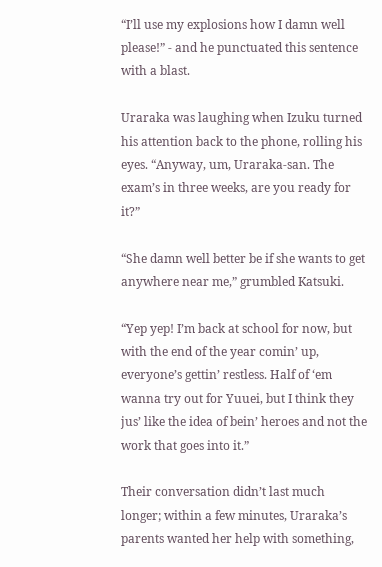“I’ll use my explosions how I damn well please!” - and he punctuated this sentence with a blast.

Uraraka was laughing when Izuku turned his attention back to the phone, rolling his eyes. “Anyway, um, Uraraka-san. The exam’s in three weeks, are you ready for it?”

“She damn well better be if she wants to get anywhere near me,” grumbled Katsuki.

“Yep yep! I’m back at school for now, but with the end of the year comin’ up, everyone’s gettin’ restless. Half of ‘em wanna try out for Yuuei, but I think they jus’ like the idea of bein’ heroes and not the work that goes into it.”

Their conversation didn’t last much longer; within a few minutes, Uraraka’s parents wanted her help with something,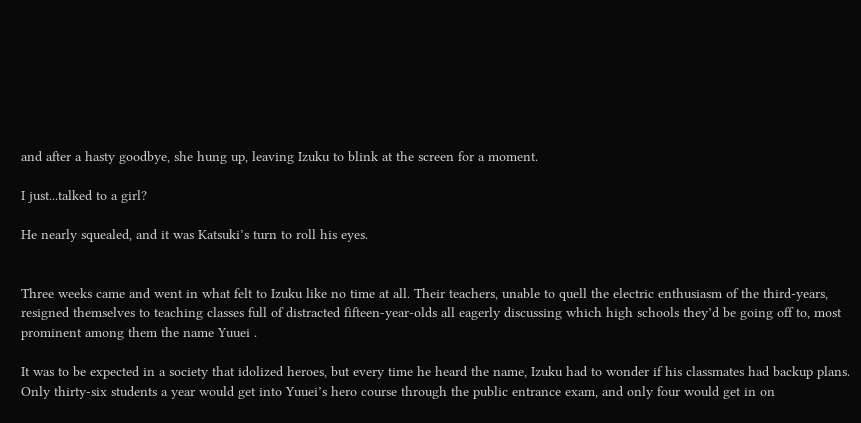and after a hasty goodbye, she hung up, leaving Izuku to blink at the screen for a moment.

I just...talked to a girl?

He nearly squealed, and it was Katsuki’s turn to roll his eyes.


Three weeks came and went in what felt to Izuku like no time at all. Their teachers, unable to quell the electric enthusiasm of the third-years, resigned themselves to teaching classes full of distracted fifteen-year-olds all eagerly discussing which high schools they’d be going off to, most prominent among them the name Yuuei .

It was to be expected in a society that idolized heroes, but every time he heard the name, Izuku had to wonder if his classmates had backup plans. Only thirty-six students a year would get into Yuuei’s hero course through the public entrance exam, and only four would get in on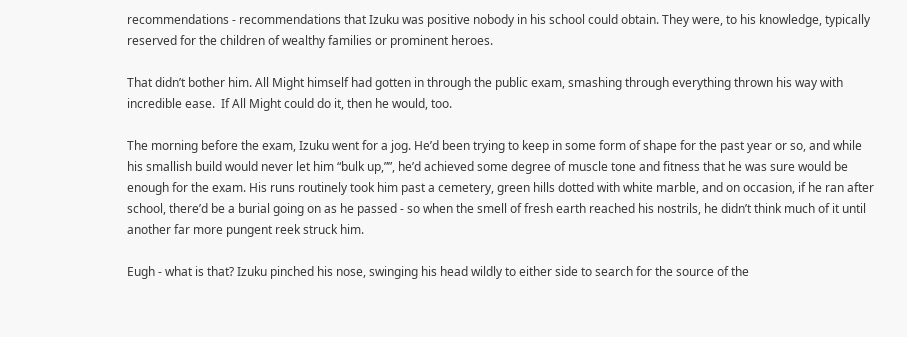recommendations - recommendations that Izuku was positive nobody in his school could obtain. They were, to his knowledge, typically reserved for the children of wealthy families or prominent heroes.

That didn’t bother him. All Might himself had gotten in through the public exam, smashing through everything thrown his way with incredible ease.  If All Might could do it, then he would, too.

The morning before the exam, Izuku went for a jog. He’d been trying to keep in some form of shape for the past year or so, and while his smallish build would never let him “bulk up,””, he’d achieved some degree of muscle tone and fitness that he was sure would be enough for the exam. His runs routinely took him past a cemetery, green hills dotted with white marble, and on occasion, if he ran after school, there’d be a burial going on as he passed - so when the smell of fresh earth reached his nostrils, he didn’t think much of it until another far more pungent reek struck him.

Eugh - what is that? Izuku pinched his nose, swinging his head wildly to either side to search for the source of the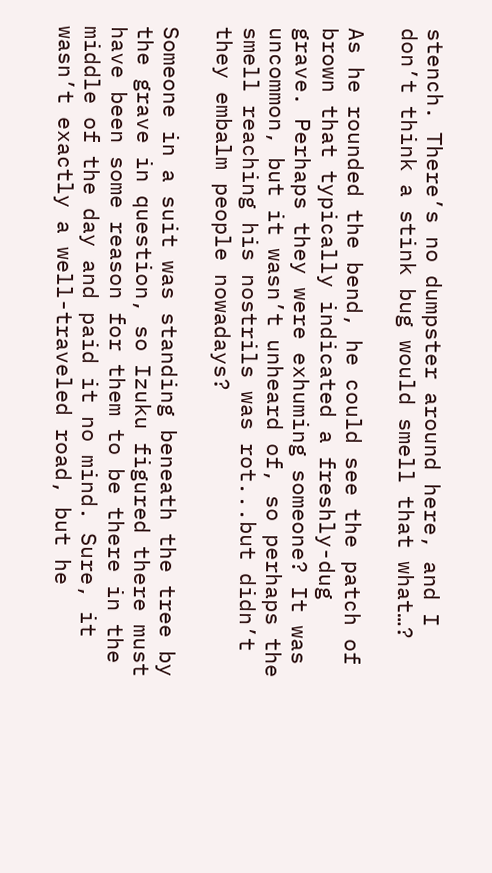stench. There’s no dumpster around here, and I don’t think a stink bug would smell that what…?

As he rounded the bend, he could see the patch of brown that typically indicated a freshly-dug grave. Perhaps they were exhuming someone? It was uncommon, but it wasn’t unheard of, so perhaps the smell reaching his nostrils was rot...but didn’t they embalm people nowadays?

Someone in a suit was standing beneath the tree by the grave in question, so Izuku figured there must have been some reason for them to be there in the middle of the day and paid it no mind. Sure, it wasn’t exactly a well-traveled road, but he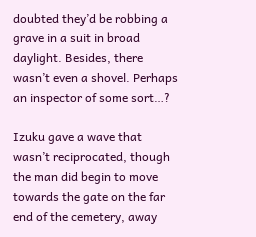doubted they’d be robbing a grave in a suit in broad daylight. Besides, there wasn’t even a shovel. Perhaps an inspector of some sort…?

Izuku gave a wave that wasn’t reciprocated, though the man did begin to move towards the gate on the far end of the cemetery, away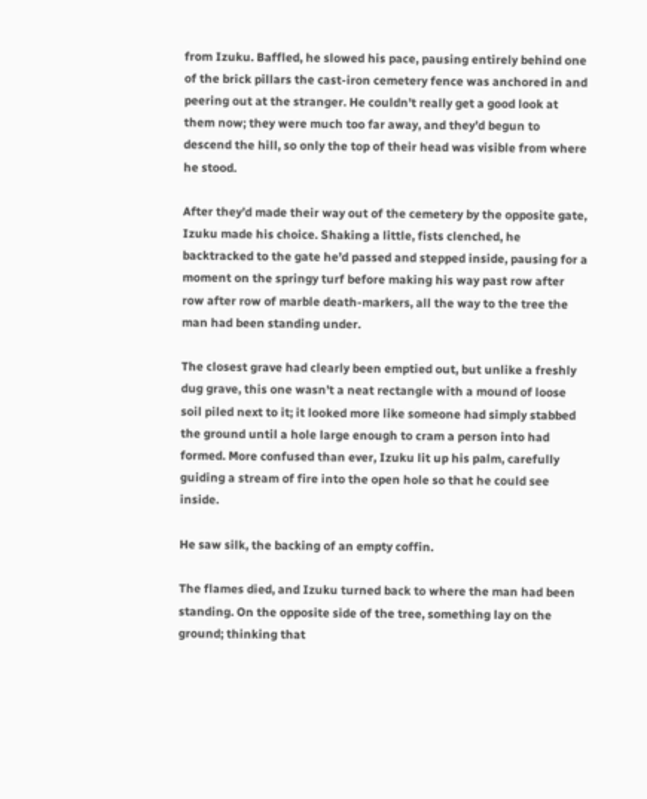from Izuku. Baffled, he slowed his pace, pausing entirely behind one of the brick pillars the cast-iron cemetery fence was anchored in and peering out at the stranger. He couldn’t really get a good look at them now; they were much too far away, and they’d begun to descend the hill, so only the top of their head was visible from where he stood.

After they’d made their way out of the cemetery by the opposite gate, Izuku made his choice. Shaking a little, fists clenched, he backtracked to the gate he’d passed and stepped inside, pausing for a moment on the springy turf before making his way past row after row after row of marble death-markers, all the way to the tree the man had been standing under.

The closest grave had clearly been emptied out, but unlike a freshly dug grave, this one wasn’t a neat rectangle with a mound of loose soil piled next to it; it looked more like someone had simply stabbed the ground until a hole large enough to cram a person into had formed. More confused than ever, Izuku lit up his palm, carefully guiding a stream of fire into the open hole so that he could see inside.

He saw silk, the backing of an empty coffin.

The flames died, and Izuku turned back to where the man had been standing. On the opposite side of the tree, something lay on the ground; thinking that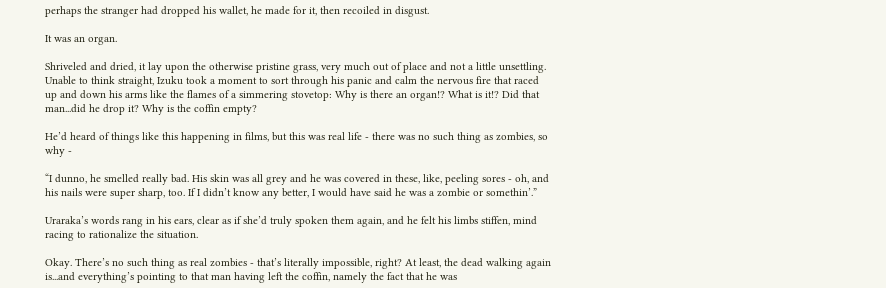perhaps the stranger had dropped his wallet, he made for it, then recoiled in disgust.

It was an organ.

Shriveled and dried, it lay upon the otherwise pristine grass, very much out of place and not a little unsettling. Unable to think straight, Izuku took a moment to sort through his panic and calm the nervous fire that raced up and down his arms like the flames of a simmering stovetop: Why is there an organ!? What is it!? Did that man...did he drop it? Why is the coffin empty?

He’d heard of things like this happening in films, but this was real life - there was no such thing as zombies, so why -

“I dunno, he smelled really bad. His skin was all grey and he was covered in these, like, peeling sores - oh, and his nails were super sharp, too. If I didn’t know any better, I would have said he was a zombie or somethin’.”

Uraraka’s words rang in his ears, clear as if she’d truly spoken them again, and he felt his limbs stiffen, mind racing to rationalize the situation.

Okay. There’s no such thing as real zombies - that’s literally impossible, right? At least, the dead walking again is...and everything’s pointing to that man having left the coffin, namely the fact that he was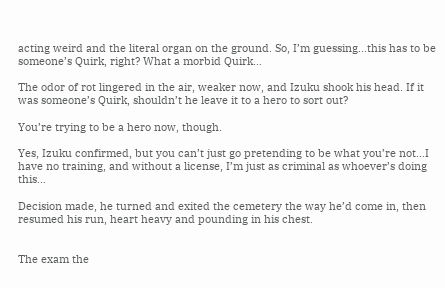acting weird and the literal organ on the ground. So, I’m guessing...this has to be someone’s Quirk, right? What a morbid Quirk…

The odor of rot lingered in the air, weaker now, and Izuku shook his head. If it was someone’s Quirk, shouldn’t he leave it to a hero to sort out?

You’re trying to be a hero now, though.

Yes, Izuku confirmed, but you can’t just go pretending to be what you’re not...I have no training, and without a license, I’m just as criminal as whoever’s doing this…

Decision made, he turned and exited the cemetery the way he’d come in, then resumed his run, heart heavy and pounding in his chest.


The exam the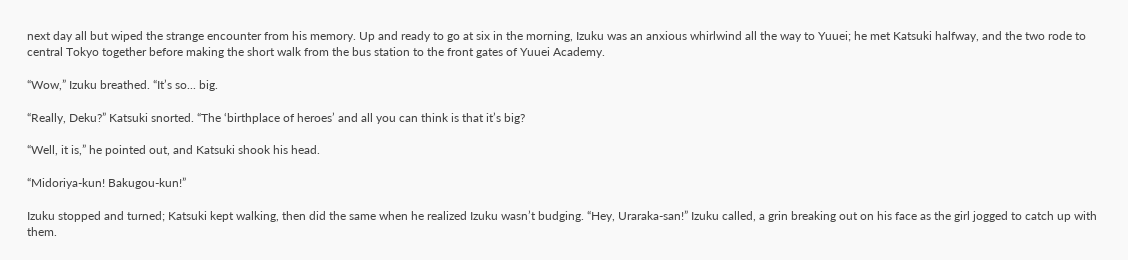next day all but wiped the strange encounter from his memory. Up and ready to go at six in the morning, Izuku was an anxious whirlwind all the way to Yuuei; he met Katsuki halfway, and the two rode to central Tokyo together before making the short walk from the bus station to the front gates of Yuuei Academy.

“Wow,” Izuku breathed. “It’s so... big.

“Really, Deku?” Katsuki snorted. “The ‘birthplace of heroes’ and all you can think is that it’s big?

“Well, it is,” he pointed out, and Katsuki shook his head.

“Midoriya-kun! Bakugou-kun!”

Izuku stopped and turned; Katsuki kept walking, then did the same when he realized Izuku wasn’t budging. “Hey, Uraraka-san!” Izuku called, a grin breaking out on his face as the girl jogged to catch up with them.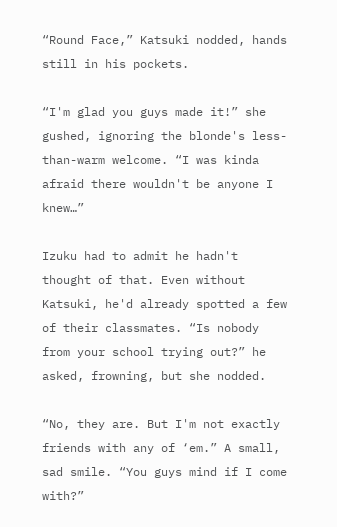“Round Face,” Katsuki nodded, hands still in his pockets.

“I'm glad you guys made it!” she gushed, ignoring the blonde's less-than-warm welcome. “I was kinda afraid there wouldn't be anyone I knew…”

Izuku had to admit he hadn't thought of that. Even without Katsuki, he'd already spotted a few of their classmates. “Is nobody from your school trying out?” he asked, frowning, but she nodded.

“No, they are. But I'm not exactly friends with any of ‘em.” A small, sad smile. “You guys mind if I come with?”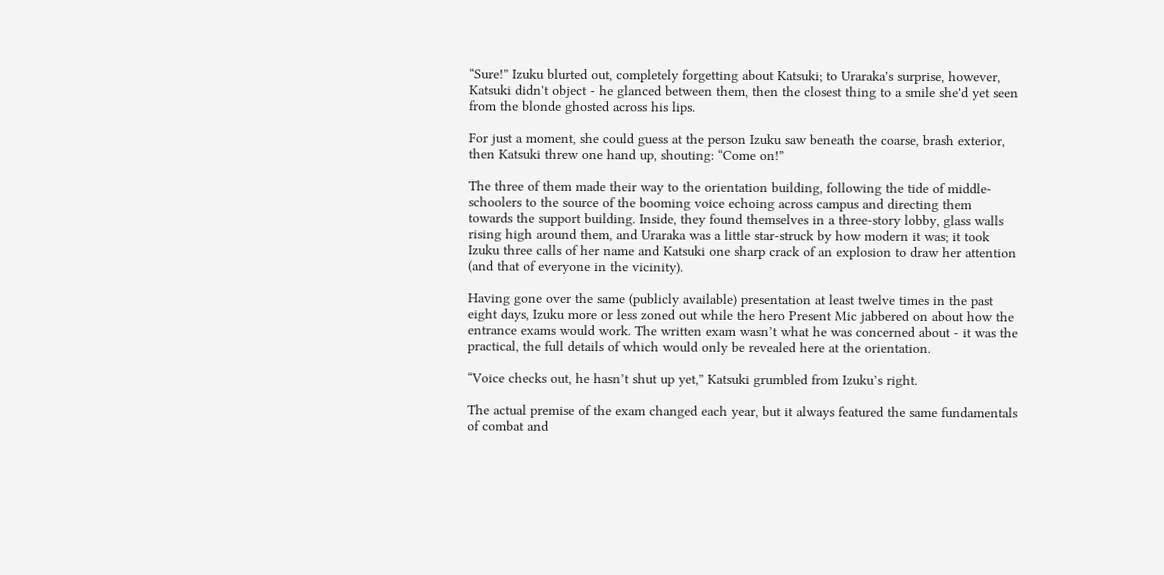“Sure!” Izuku blurted out, completely forgetting about Katsuki; to Uraraka's surprise, however, Katsuki didn't object - he glanced between them, then the closest thing to a smile she'd yet seen from the blonde ghosted across his lips.

For just a moment, she could guess at the person Izuku saw beneath the coarse, brash exterior, then Katsuki threw one hand up, shouting: “Come on!”

The three of them made their way to the orientation building, following the tide of middle-schoolers to the source of the booming voice echoing across campus and directing them towards the support building. Inside, they found themselves in a three-story lobby, glass walls rising high around them, and Uraraka was a little star-struck by how modern it was; it took Izuku three calls of her name and Katsuki one sharp crack of an explosion to draw her attention (and that of everyone in the vicinity).

Having gone over the same (publicly available) presentation at least twelve times in the past eight days, Izuku more or less zoned out while the hero Present Mic jabbered on about how the entrance exams would work. The written exam wasn’t what he was concerned about - it was the practical, the full details of which would only be revealed here at the orientation.

“Voice checks out, he hasn’t shut up yet,” Katsuki grumbled from Izuku’s right.

The actual premise of the exam changed each year, but it always featured the same fundamentals of combat and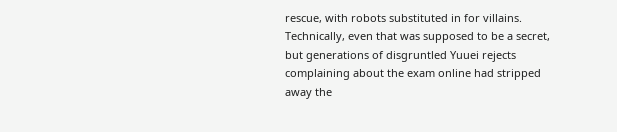rescue, with robots substituted in for villains. Technically, even that was supposed to be a secret, but generations of disgruntled Yuuei rejects complaining about the exam online had stripped away the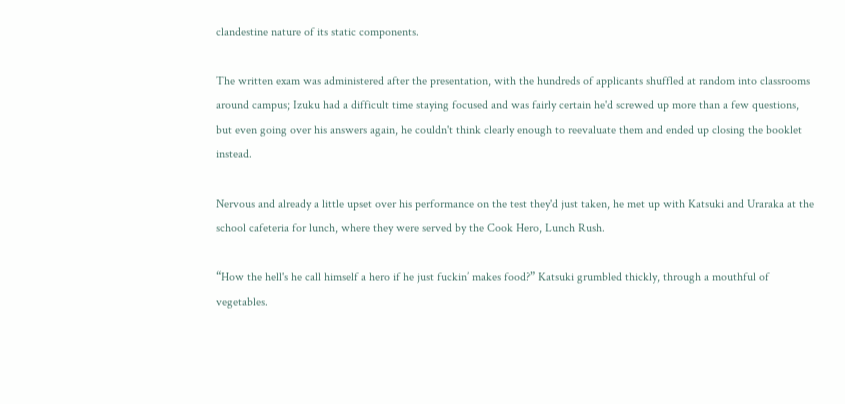clandestine nature of its static components.

The written exam was administered after the presentation, with the hundreds of applicants shuffled at random into classrooms around campus; Izuku had a difficult time staying focused and was fairly certain he'd screwed up more than a few questions, but even going over his answers again, he couldn't think clearly enough to reevaluate them and ended up closing the booklet instead.

Nervous and already a little upset over his performance on the test they'd just taken, he met up with Katsuki and Uraraka at the school cafeteria for lunch, where they were served by the Cook Hero, Lunch Rush.

“How the hell's he call himself a hero if he just fuckin’ makes food?” Katsuki grumbled thickly, through a mouthful of vegetables.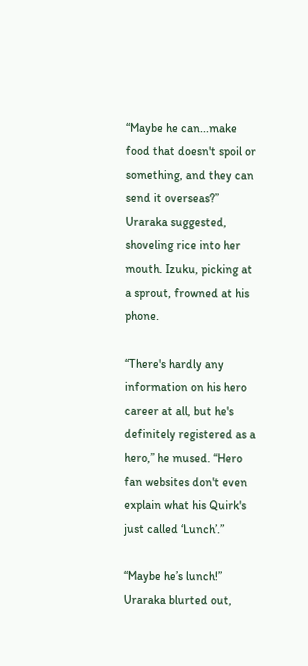“Maybe he can...make food that doesn't spoil or something, and they can send it overseas?” Uraraka suggested, shoveling rice into her mouth. Izuku, picking at a sprout, frowned at his phone.

“There's hardly any information on his hero career at all, but he's definitely registered as a hero,” he mused. “Hero fan websites don't even explain what his Quirk's just called ‘Lunch’.”

“Maybe he’s lunch!” Uraraka blurted out,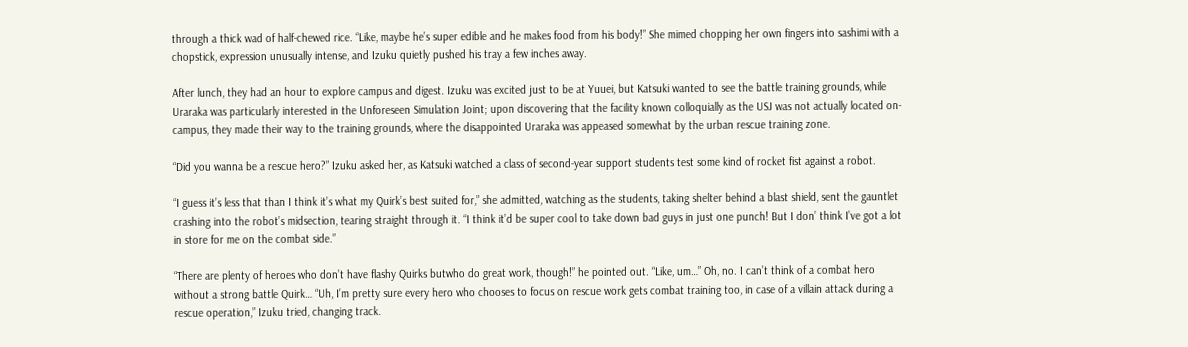through a thick wad of half-chewed rice. “Like, maybe he’s super edible and he makes food from his body!” She mimed chopping her own fingers into sashimi with a chopstick, expression unusually intense, and Izuku quietly pushed his tray a few inches away.

After lunch, they had an hour to explore campus and digest. Izuku was excited just to be at Yuuei, but Katsuki wanted to see the battle training grounds, while Uraraka was particularly interested in the Unforeseen Simulation Joint; upon discovering that the facility known colloquially as the USJ was not actually located on-campus, they made their way to the training grounds, where the disappointed Uraraka was appeased somewhat by the urban rescue training zone.

“Did you wanna be a rescue hero?” Izuku asked her, as Katsuki watched a class of second-year support students test some kind of rocket fist against a robot.

“I guess it’s less that than I think it’s what my Quirk’s best suited for,” she admitted, watching as the students, taking shelter behind a blast shield, sent the gauntlet crashing into the robot’s midsection, tearing straight through it. “I think it’d be super cool to take down bad guys in just one punch! But I don’ think I’ve got a lot in store for me on the combat side.”

“There are plenty of heroes who don’t have flashy Quirks butwho do great work, though!” he pointed out. “Like, um…” Oh, no. I can’t think of a combat hero without a strong battle Quirk… “Uh, I’m pretty sure every hero who chooses to focus on rescue work gets combat training too, in case of a villain attack during a rescue operation,” Izuku tried, changing track.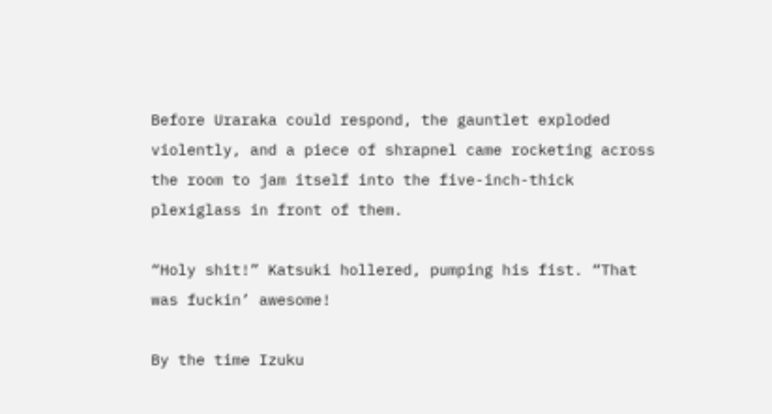Before Uraraka could respond, the gauntlet exploded violently, and a piece of shrapnel came rocketing across the room to jam itself into the five-inch-thick plexiglass in front of them.

“Holy shit!” Katsuki hollered, pumping his fist. “That was fuckin’ awesome!

By the time Izuku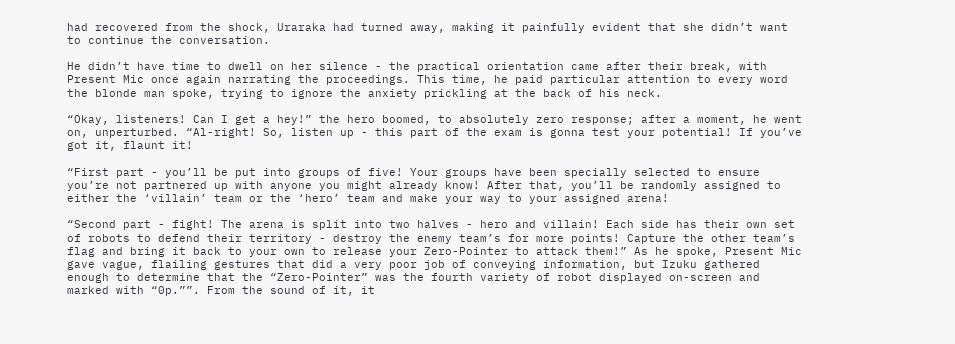had recovered from the shock, Uraraka had turned away, making it painfully evident that she didn’t want to continue the conversation.

He didn’t have time to dwell on her silence - the practical orientation came after their break, with Present Mic once again narrating the proceedings. This time, he paid particular attention to every word the blonde man spoke, trying to ignore the anxiety prickling at the back of his neck.

“Okay, listeners! Can I get a hey!” the hero boomed, to absolutely zero response; after a moment, he went on, unperturbed. “Al-right! So, listen up - this part of the exam is gonna test your potential! If you’ve got it, flaunt it!

“First part - you’ll be put into groups of five! Your groups have been specially selected to ensure you’re not partnered up with anyone you might already know! After that, you’ll be randomly assigned to either the ‘villain’ team or the ‘hero’ team and make your way to your assigned arena!

“Second part - fight! The arena is split into two halves - hero and villain! Each side has their own set of robots to defend their territory - destroy the enemy team’s for more points! Capture the other team’s flag and bring it back to your own to release your Zero-Pointer to attack them!” As he spoke, Present Mic gave vague, flailing gestures that did a very poor job of conveying information, but Izuku gathered enough to determine that the “Zero-Pointer” was the fourth variety of robot displayed on-screen and marked with “0p.””. From the sound of it, it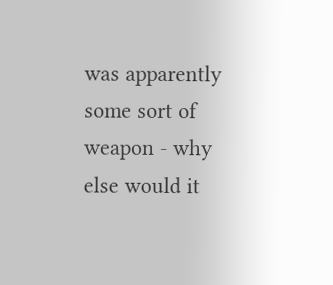was apparently some sort of weapon - why else would it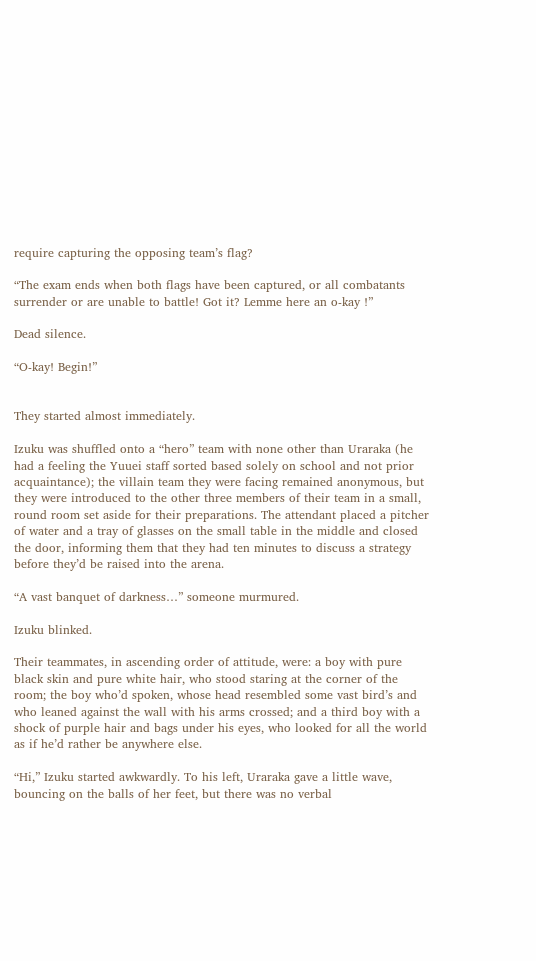require capturing the opposing team’s flag?

“The exam ends when both flags have been captured, or all combatants surrender or are unable to battle! Got it? Lemme here an o-kay !”

Dead silence.

“O-kay! Begin!”


They started almost immediately.

Izuku was shuffled onto a “hero” team with none other than Uraraka (he had a feeling the Yuuei staff sorted based solely on school and not prior acquaintance); the villain team they were facing remained anonymous, but they were introduced to the other three members of their team in a small, round room set aside for their preparations. The attendant placed a pitcher of water and a tray of glasses on the small table in the middle and closed the door, informing them that they had ten minutes to discuss a strategy before they’d be raised into the arena.

“A vast banquet of darkness…” someone murmured.

Izuku blinked.

Their teammates, in ascending order of attitude, were: a boy with pure black skin and pure white hair, who stood staring at the corner of the room; the boy who’d spoken, whose head resembled some vast bird’s and who leaned against the wall with his arms crossed; and a third boy with a shock of purple hair and bags under his eyes, who looked for all the world as if he’d rather be anywhere else.

“Hi,” Izuku started awkwardly. To his left, Uraraka gave a little wave, bouncing on the balls of her feet, but there was no verbal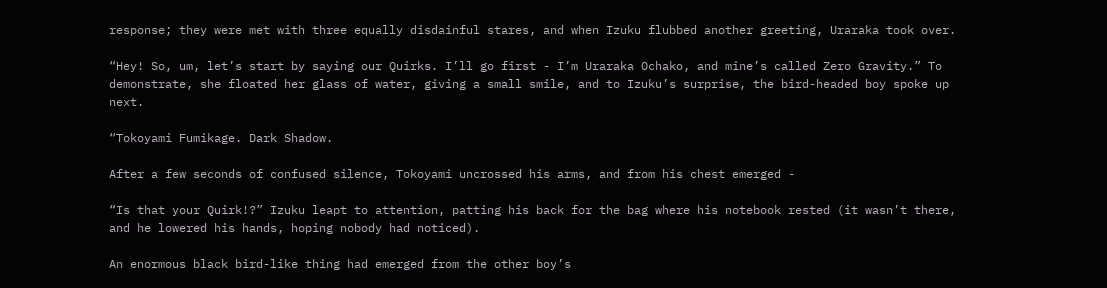response; they were met with three equally disdainful stares, and when Izuku flubbed another greeting, Uraraka took over.

“Hey! So, um, let’s start by saying our Quirks. I’ll go first - I’m Uraraka Ochako, and mine’s called Zero Gravity.” To demonstrate, she floated her glass of water, giving a small smile, and to Izuku’s surprise, the bird-headed boy spoke up next.

“Tokoyami Fumikage. Dark Shadow.

After a few seconds of confused silence, Tokoyami uncrossed his arms, and from his chest emerged -

“Is that your Quirk!?” Izuku leapt to attention, patting his back for the bag where his notebook rested (it wasn’t there, and he lowered his hands, hoping nobody had noticed).

An enormous black bird-like thing had emerged from the other boy’s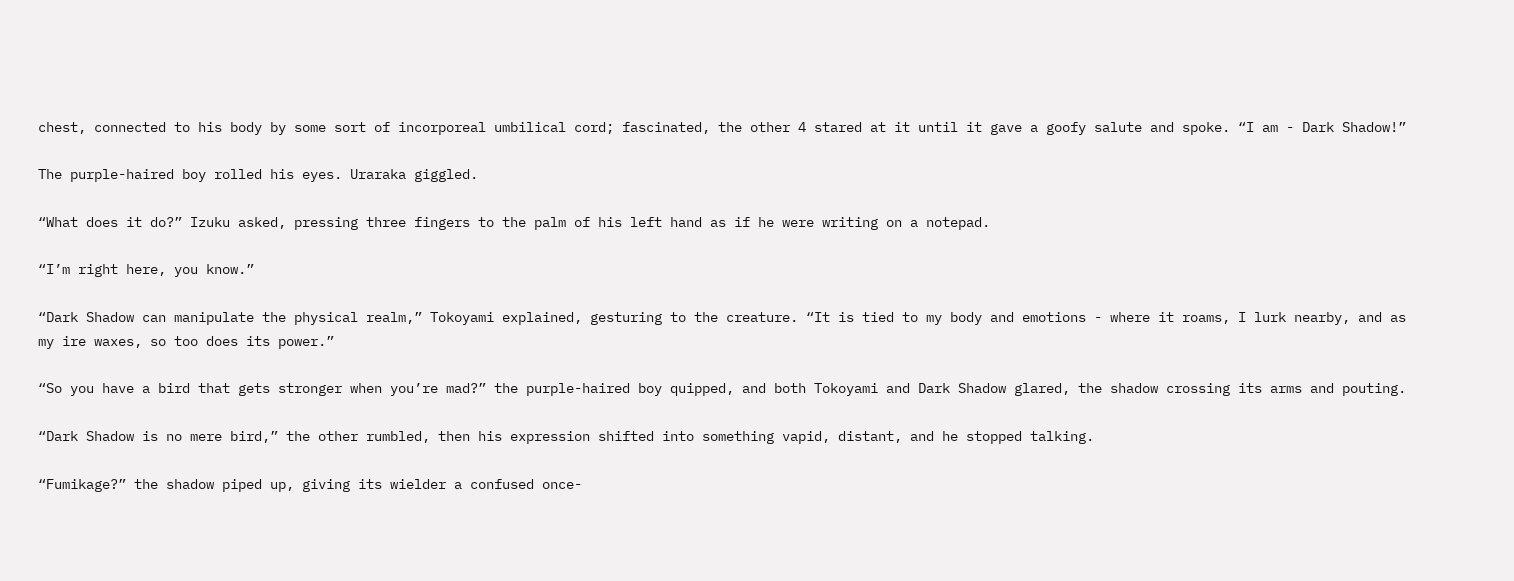chest, connected to his body by some sort of incorporeal umbilical cord; fascinated, the other 4 stared at it until it gave a goofy salute and spoke. “I am - Dark Shadow!”

The purple-haired boy rolled his eyes. Uraraka giggled.

“What does it do?” Izuku asked, pressing three fingers to the palm of his left hand as if he were writing on a notepad.

“I’m right here, you know.”

“Dark Shadow can manipulate the physical realm,” Tokoyami explained, gesturing to the creature. “It is tied to my body and emotions - where it roams, I lurk nearby, and as my ire waxes, so too does its power.”

“So you have a bird that gets stronger when you’re mad?” the purple-haired boy quipped, and both Tokoyami and Dark Shadow glared, the shadow crossing its arms and pouting.

“Dark Shadow is no mere bird,” the other rumbled, then his expression shifted into something vapid, distant, and he stopped talking.

“Fumikage?” the shadow piped up, giving its wielder a confused once-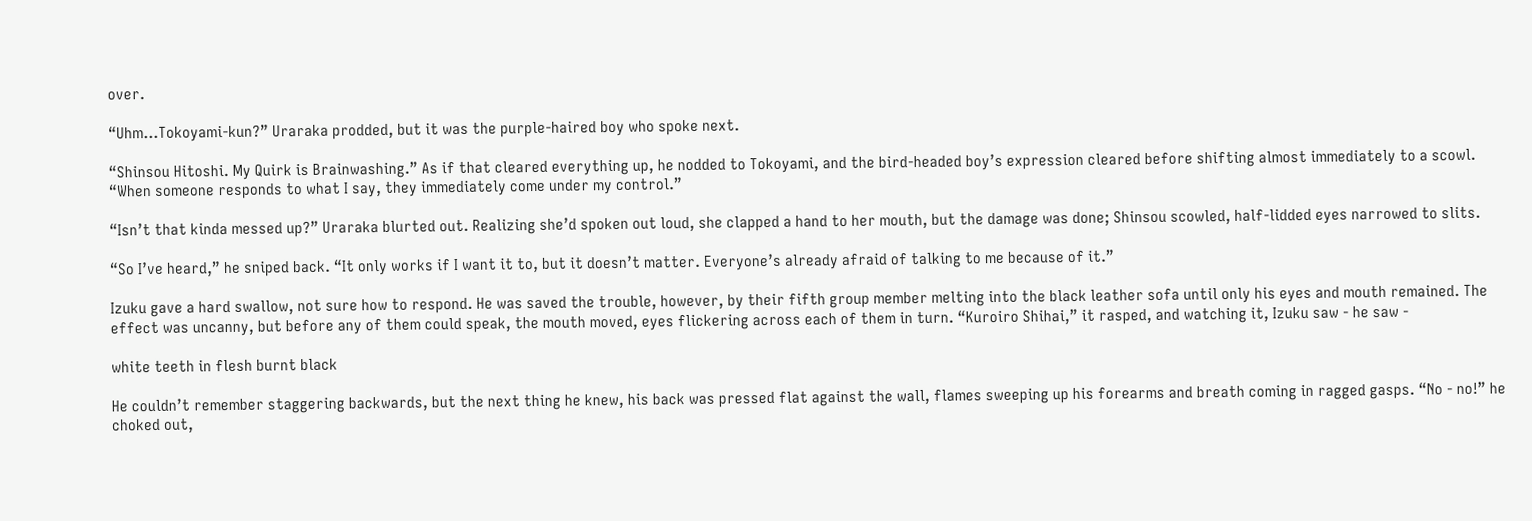over.

“Uhm...Tokoyami-kun?” Uraraka prodded, but it was the purple-haired boy who spoke next.

“Shinsou Hitoshi. My Quirk is Brainwashing.” As if that cleared everything up, he nodded to Tokoyami, and the bird-headed boy’s expression cleared before shifting almost immediately to a scowl. “When someone responds to what I say, they immediately come under my control.”

“Isn’t that kinda messed up?” Uraraka blurted out. Realizing she’d spoken out loud, she clapped a hand to her mouth, but the damage was done; Shinsou scowled, half-lidded eyes narrowed to slits.

“So I’ve heard,” he sniped back. “It only works if I want it to, but it doesn’t matter. Everyone’s already afraid of talking to me because of it.”

Izuku gave a hard swallow, not sure how to respond. He was saved the trouble, however, by their fifth group member melting into the black leather sofa until only his eyes and mouth remained. The effect was uncanny, but before any of them could speak, the mouth moved, eyes flickering across each of them in turn. “Kuroiro Shihai,” it rasped, and watching it, Izuku saw - he saw -

white teeth in flesh burnt black

He couldn’t remember staggering backwards, but the next thing he knew, his back was pressed flat against the wall, flames sweeping up his forearms and breath coming in ragged gasps. “No - no!” he choked out,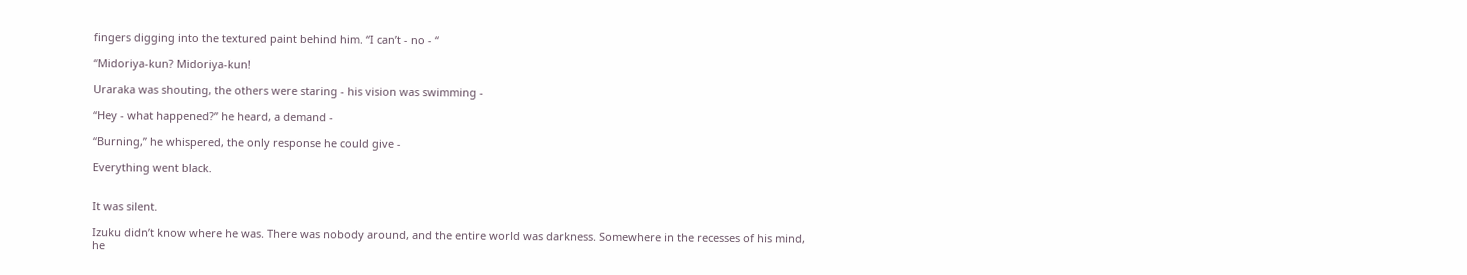fingers digging into the textured paint behind him. “I can’t - no - “

“Midoriya-kun? Midoriya-kun!

Uraraka was shouting, the others were staring - his vision was swimming -

“Hey - what happened?” he heard, a demand -

“Burning,” he whispered, the only response he could give -

Everything went black.


It was silent.

Izuku didn’t know where he was. There was nobody around, and the entire world was darkness. Somewhere in the recesses of his mind, he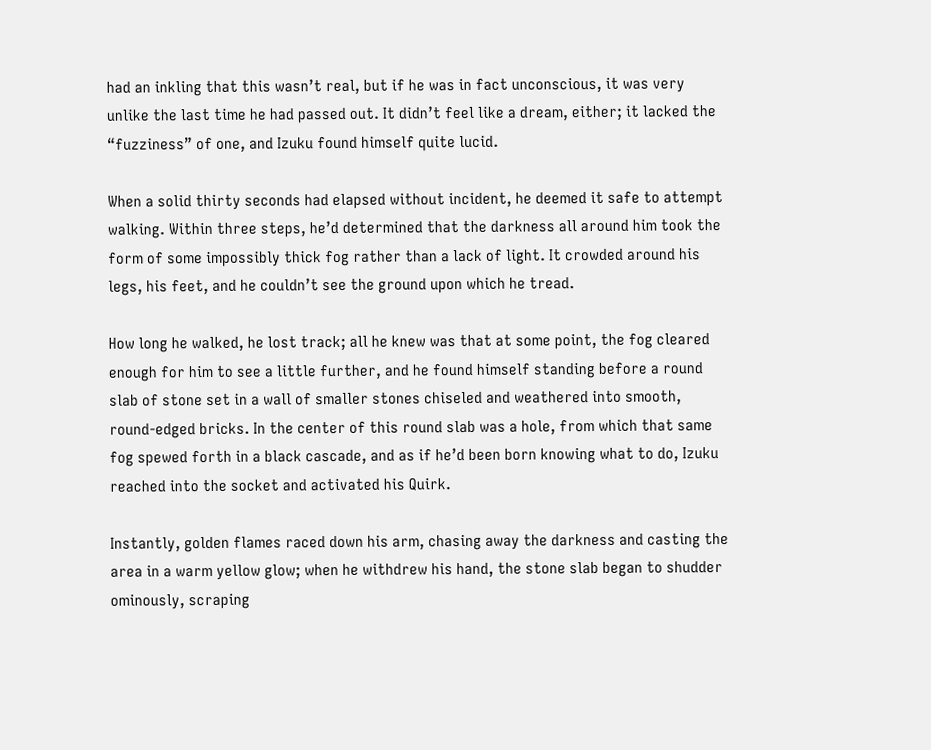had an inkling that this wasn’t real, but if he was in fact unconscious, it was very unlike the last time he had passed out. It didn’t feel like a dream, either; it lacked the “fuzziness” of one, and Izuku found himself quite lucid.

When a solid thirty seconds had elapsed without incident, he deemed it safe to attempt walking. Within three steps, he’d determined that the darkness all around him took the form of some impossibly thick fog rather than a lack of light. It crowded around his legs, his feet, and he couldn’t see the ground upon which he tread.

How long he walked, he lost track; all he knew was that at some point, the fog cleared enough for him to see a little further, and he found himself standing before a round slab of stone set in a wall of smaller stones chiseled and weathered into smooth, round-edged bricks. In the center of this round slab was a hole, from which that same fog spewed forth in a black cascade, and as if he’d been born knowing what to do, Izuku reached into the socket and activated his Quirk.

Instantly, golden flames raced down his arm, chasing away the darkness and casting the area in a warm yellow glow; when he withdrew his hand, the stone slab began to shudder ominously, scraping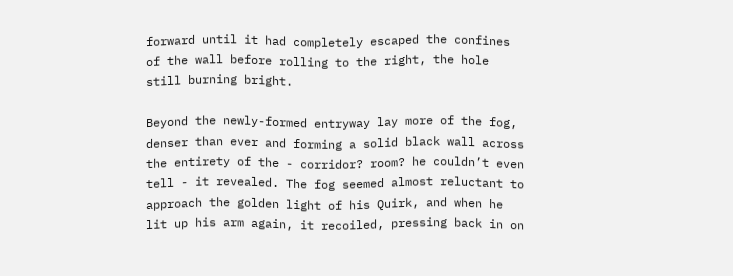forward until it had completely escaped the confines of the wall before rolling to the right, the hole still burning bright.

Beyond the newly-formed entryway lay more of the fog, denser than ever and forming a solid black wall across the entirety of the - corridor? room? he couldn’t even tell - it revealed. The fog seemed almost reluctant to approach the golden light of his Quirk, and when he lit up his arm again, it recoiled, pressing back in on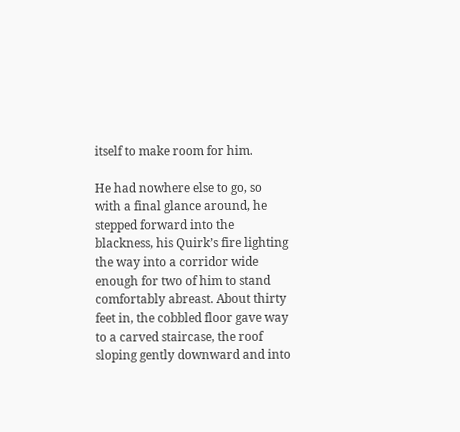itself to make room for him.

He had nowhere else to go, so with a final glance around, he stepped forward into the blackness, his Quirk’s fire lighting the way into a corridor wide enough for two of him to stand comfortably abreast. About thirty feet in, the cobbled floor gave way to a carved staircase, the roof sloping gently downward and into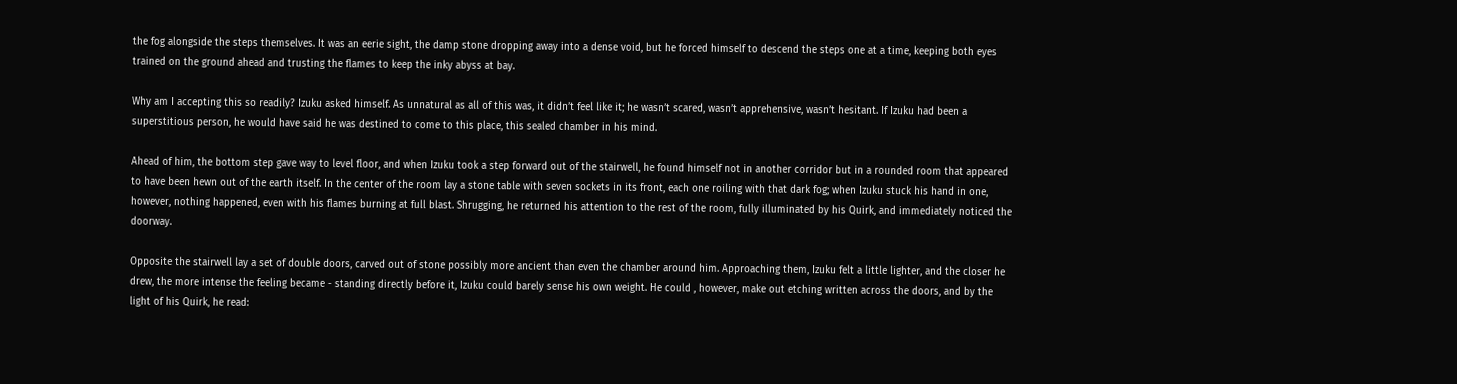the fog alongside the steps themselves. It was an eerie sight, the damp stone dropping away into a dense void, but he forced himself to descend the steps one at a time, keeping both eyes trained on the ground ahead and trusting the flames to keep the inky abyss at bay.

Why am I accepting this so readily? Izuku asked himself. As unnatural as all of this was, it didn’t feel like it; he wasn’t scared, wasn’t apprehensive, wasn’t hesitant. If Izuku had been a superstitious person, he would have said he was destined to come to this place, this sealed chamber in his mind.

Ahead of him, the bottom step gave way to level floor, and when Izuku took a step forward out of the stairwell, he found himself not in another corridor but in a rounded room that appeared to have been hewn out of the earth itself. In the center of the room lay a stone table with seven sockets in its front, each one roiling with that dark fog; when Izuku stuck his hand in one, however, nothing happened, even with his flames burning at full blast. Shrugging, he returned his attention to the rest of the room, fully illuminated by his Quirk, and immediately noticed the doorway.

Opposite the stairwell lay a set of double doors, carved out of stone possibly more ancient than even the chamber around him. Approaching them, Izuku felt a little lighter, and the closer he drew, the more intense the feeling became - standing directly before it, Izuku could barely sense his own weight. He could , however, make out etching written across the doors, and by the light of his Quirk, he read: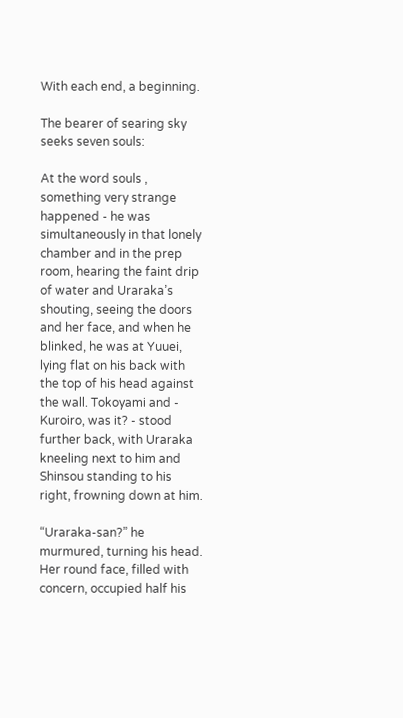With each end, a beginning.

The bearer of searing sky seeks seven souls:

At the word souls , something very strange happened - he was simultaneously in that lonely chamber and in the prep room, hearing the faint drip of water and Uraraka’s shouting, seeing the doors and her face, and when he blinked, he was at Yuuei, lying flat on his back with the top of his head against the wall. Tokoyami and - Kuroiro, was it? - stood further back, with Uraraka kneeling next to him and Shinsou standing to his right, frowning down at him.

“Uraraka-san?” he murmured, turning his head. Her round face, filled with concern, occupied half his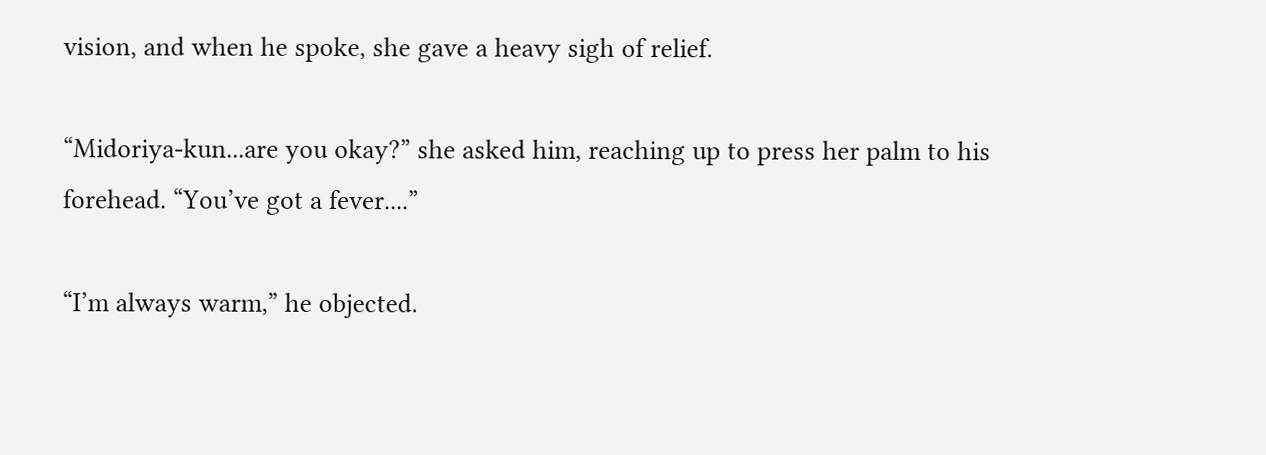vision, and when he spoke, she gave a heavy sigh of relief.

“Midoriya-kun...are you okay?” she asked him, reaching up to press her palm to his forehead. “You’ve got a fever....”

“I’m always warm,” he objected.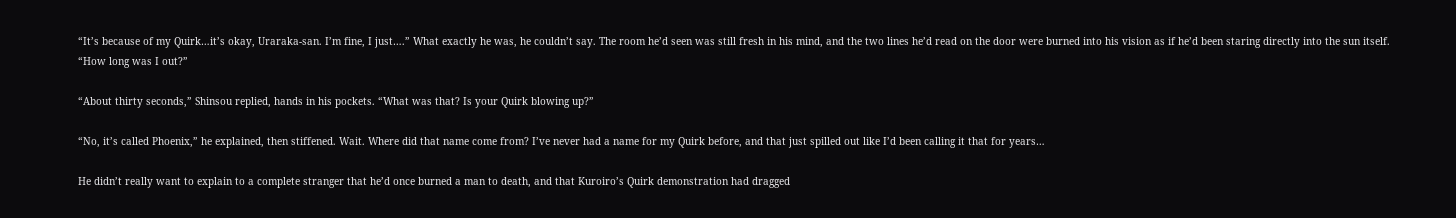“It’s because of my Quirk…it’s okay, Uraraka-san. I’m fine, I just….” What exactly he was, he couldn’t say. The room he’d seen was still fresh in his mind, and the two lines he’d read on the door were burned into his vision as if he’d been staring directly into the sun itself. “How long was I out?”

“About thirty seconds,” Shinsou replied, hands in his pockets. “What was that? Is your Quirk blowing up?”

“No, it’s called Phoenix,” he explained, then stiffened. Wait. Where did that name come from? I’ve never had a name for my Quirk before, and that just spilled out like I’d been calling it that for years…

He didn’t really want to explain to a complete stranger that he’d once burned a man to death, and that Kuroiro’s Quirk demonstration had dragged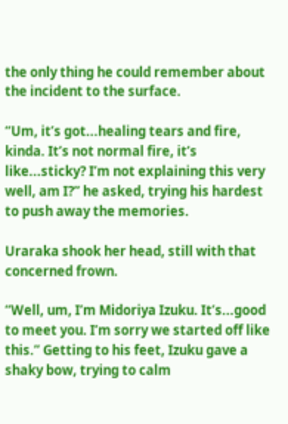the only thing he could remember about the incident to the surface.

“Um, it’s got...healing tears and fire, kinda. It’s not normal fire, it’s like...sticky? I’m not explaining this very well, am I?” he asked, trying his hardest to push away the memories.

Uraraka shook her head, still with that concerned frown.

“Well, um, I’m Midoriya Izuku. It’s...good to meet you. I’m sorry we started off like this.” Getting to his feet, Izuku gave a shaky bow, trying to calm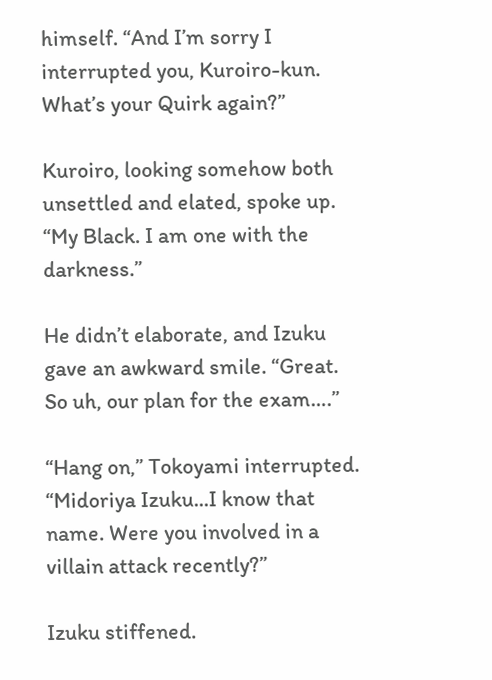himself. “And I’m sorry I interrupted you, Kuroiro-kun. What’s your Quirk again?”

Kuroiro, looking somehow both unsettled and elated, spoke up. “My Black. I am one with the darkness.”

He didn’t elaborate, and Izuku gave an awkward smile. “Great. So uh, our plan for the exam….”

“Hang on,” Tokoyami interrupted. “Midoriya Izuku...I know that name. Were you involved in a villain attack recently?”

Izuku stiffened.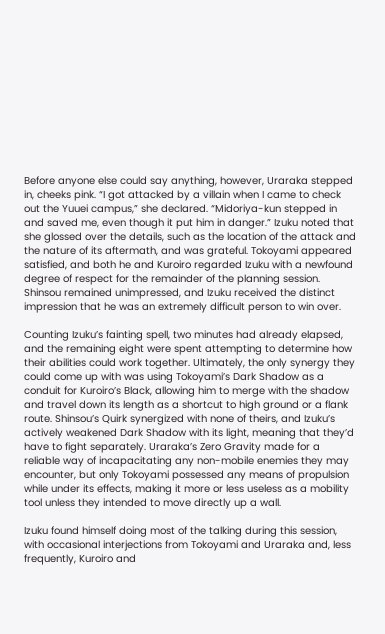Before anyone else could say anything, however, Uraraka stepped in, cheeks pink. “I got attacked by a villain when I came to check out the Yuuei campus,” she declared. “Midoriya-kun stepped in and saved me, even though it put him in danger.” Izuku noted that she glossed over the details, such as the location of the attack and the nature of its aftermath, and was grateful. Tokoyami appeared satisfied, and both he and Kuroiro regarded Izuku with a newfound degree of respect for the remainder of the planning session. Shinsou remained unimpressed, and Izuku received the distinct impression that he was an extremely difficult person to win over.

Counting Izuku’s fainting spell, two minutes had already elapsed, and the remaining eight were spent attempting to determine how their abilities could work together. Ultimately, the only synergy they could come up with was using Tokoyami’s Dark Shadow as a conduit for Kuroiro’s Black, allowing him to merge with the shadow and travel down its length as a shortcut to high ground or a flank route. Shinsou’s Quirk synergized with none of theirs, and Izuku’s actively weakened Dark Shadow with its light, meaning that they’d have to fight separately. Uraraka’s Zero Gravity made for a reliable way of incapacitating any non-mobile enemies they may encounter, but only Tokoyami possessed any means of propulsion while under its effects, making it more or less useless as a mobility tool unless they intended to move directly up a wall.

Izuku found himself doing most of the talking during this session, with occasional interjections from Tokoyami and Uraraka and, less frequently, Kuroiro and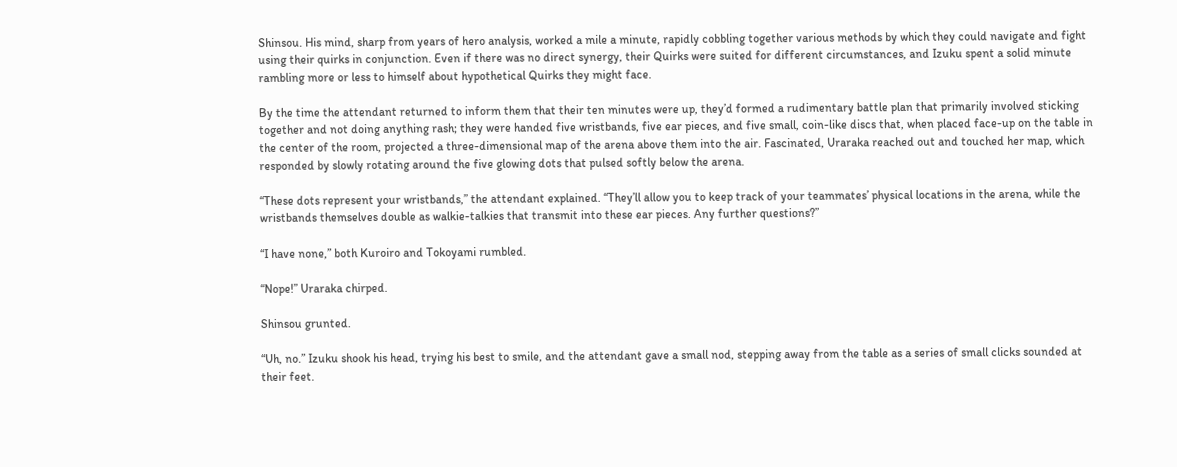Shinsou. His mind, sharp from years of hero analysis, worked a mile a minute, rapidly cobbling together various methods by which they could navigate and fight using their quirks in conjunction. Even if there was no direct synergy, their Quirks were suited for different circumstances, and Izuku spent a solid minute rambling more or less to himself about hypothetical Quirks they might face.

By the time the attendant returned to inform them that their ten minutes were up, they’d formed a rudimentary battle plan that primarily involved sticking together and not doing anything rash; they were handed five wristbands, five ear pieces, and five small, coin-like discs that, when placed face-up on the table in the center of the room, projected a three-dimensional map of the arena above them into the air. Fascinated, Uraraka reached out and touched her map, which responded by slowly rotating around the five glowing dots that pulsed softly below the arena.

“These dots represent your wristbands,” the attendant explained. “They’ll allow you to keep track of your teammates’ physical locations in the arena, while the wristbands themselves double as walkie-talkies that transmit into these ear pieces. Any further questions?”

“I have none,” both Kuroiro and Tokoyami rumbled.

“Nope!” Uraraka chirped.

Shinsou grunted.

“Uh, no.” Izuku shook his head, trying his best to smile, and the attendant gave a small nod, stepping away from the table as a series of small clicks sounded at their feet.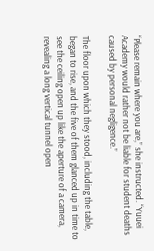“Please remain where you are,” she instructed. “Yuuei Academy would rather not be liable for student deaths caused by personal negligence.”

The floor upon which they stood, including the table, began to rise, and the five of them glanced up in time to see the ceiling open up like the aperture of a camera, revealing a long vertical tunnel open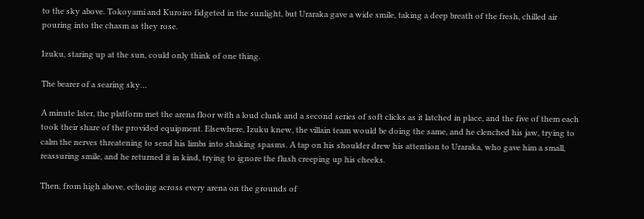to the sky above. Tokoyami and Kuroiro fidgeted in the sunlight, but Uraraka gave a wide smile, taking a deep breath of the fresh, chilled air pouring into the chasm as they rose.

Izuku, staring up at the sun, could only think of one thing.

The bearer of a searing sky…

A minute later, the platform met the arena floor with a loud clunk and a second series of soft clicks as it latched in place, and the five of them each took their share of the provided equipment. Elsewhere, Izuku knew, the villain team would be doing the same, and he clenched his jaw, trying to calm the nerves threatening to send his limbs into shaking spasms. A tap on his shoulder drew his attention to Uraraka, who gave him a small, reassuring smile, and he returned it in kind, trying to ignore the flush creeping up his cheeks.

Then, from high above, echoing across every arena on the grounds of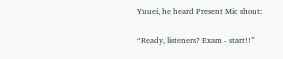Yuuei, he heard Present Mic shout:

“Ready, listeners? Exam - start!!”